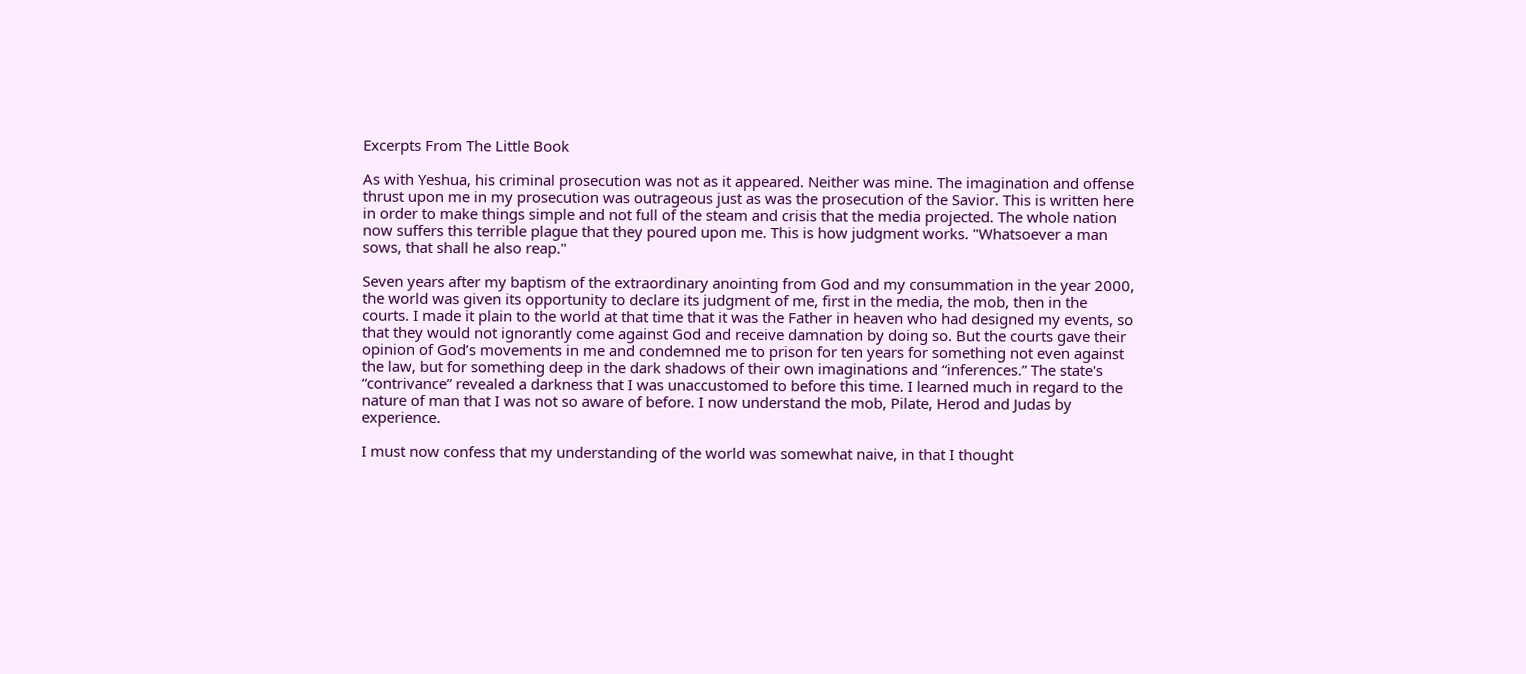Excerpts From The Little Book

As with Yeshua, his criminal prosecution was not as it appeared. Neither was mine. The imagination and offense thrust upon me in my prosecution was outrageous just as was the prosecution of the Savior. This is written here in order to make things simple and not full of the steam and crisis that the media projected. The whole nation now suffers this terrible plague that they poured upon me. This is how judgment works. "Whatsoever a man sows, that shall he also reap."

Seven years after my baptism of the extraordinary anointing from God and my consummation in the year 2000, the world was given its opportunity to declare its judgment of me, first in the media, the mob, then in the courts. I made it plain to the world at that time that it was the Father in heaven who had designed my events, so that they would not ignorantly come against God and receive damnation by doing so. But the courts gave their opinion of God’s movements in me and condemned me to prison for ten years for something not even against the law, but for something deep in the dark shadows of their own imaginations and “inferences.” The state's “contrivance” revealed a darkness that I was unaccustomed to before this time. I learned much in regard to the nature of man that I was not so aware of before. I now understand the mob, Pilate, Herod and Judas by experience.

I must now confess that my understanding of the world was somewhat naive, in that I thought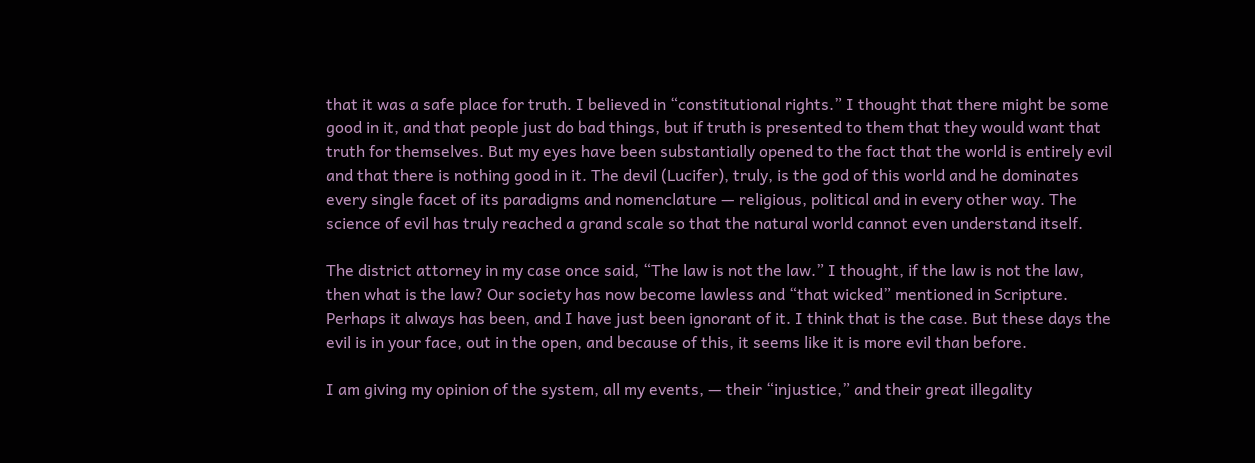that it was a safe place for truth. I believed in “constitutional rights.” I thought that there might be some good in it, and that people just do bad things, but if truth is presented to them that they would want that truth for themselves. But my eyes have been substantially opened to the fact that the world is entirely evil and that there is nothing good in it. The devil (Lucifer), truly, is the god of this world and he dominates every single facet of its paradigms and nomenclature — religious, political and in every other way. The science of evil has truly reached a grand scale so that the natural world cannot even understand itself.

The district attorney in my case once said, “The law is not the law.” I thought, if the law is not the law, then what is the law? Our society has now become lawless and “that wicked” mentioned in Scripture. Perhaps it always has been, and I have just been ignorant of it. I think that is the case. But these days the evil is in your face, out in the open, and because of this, it seems like it is more evil than before.

I am giving my opinion of the system, all my events, — their “injustice,” and their great illegality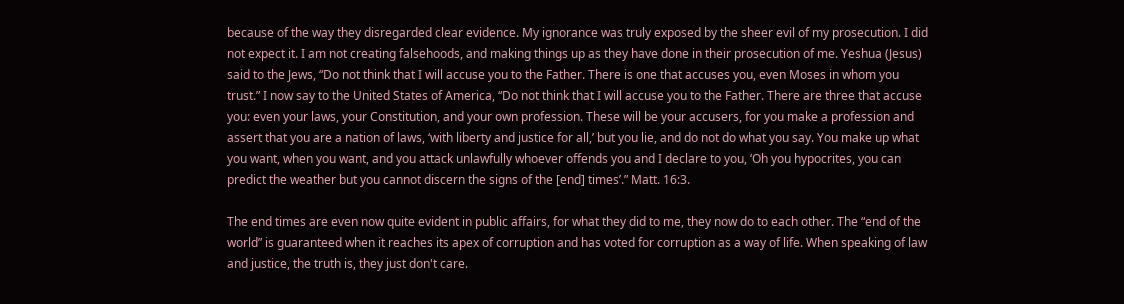because of the way they disregarded clear evidence. My ignorance was truly exposed by the sheer evil of my prosecution. I did not expect it. I am not creating falsehoods, and making things up as they have done in their prosecution of me. Yeshua (Jesus) said to the Jews, “Do not think that I will accuse you to the Father. There is one that accuses you, even Moses in whom you trust.” I now say to the United States of America, “Do not think that I will accuse you to the Father. There are three that accuse you: even your laws, your Constitution, and your own profession. These will be your accusers, for you make a profession and assert that you are a nation of laws, ‘with liberty and justice for all,’ but you lie, and do not do what you say. You make up what you want, when you want, and you attack unlawfully whoever offends you and I declare to you, ‘Oh you hypocrites, you can predict the weather but you cannot discern the signs of the [end] times’.” Matt. 16:3.

The end times are even now quite evident in public affairs, for what they did to me, they now do to each other. The “end of the world” is guaranteed when it reaches its apex of corruption and has voted for corruption as a way of life. When speaking of law and justice, the truth is, they just don't care.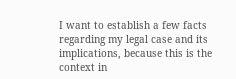I want to establish a few facts regarding my legal case and its implications, because this is the context in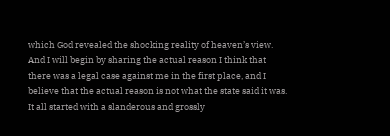which God revealed the shocking reality of heaven’s view. And I will begin by sharing the actual reason I think that there was a legal case against me in the first place, and I believe that the actual reason is not what the state said it was. It all started with a slanderous and grossly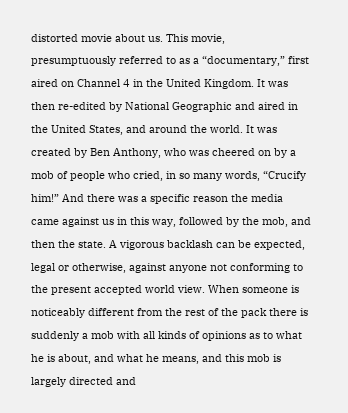distorted movie about us. This movie, presumptuously referred to as a “documentary,” first aired on Channel 4 in the United Kingdom. It was then re-edited by National Geographic and aired in the United States, and around the world. It was created by Ben Anthony, who was cheered on by a mob of people who cried, in so many words, “Crucify him!” And there was a specific reason the media came against us in this way, followed by the mob, and then the state. A vigorous backlash can be expected, legal or otherwise, against anyone not conforming to the present accepted world view. When someone is noticeably different from the rest of the pack there is suddenly a mob with all kinds of opinions as to what he is about, and what he means, and this mob is largely directed and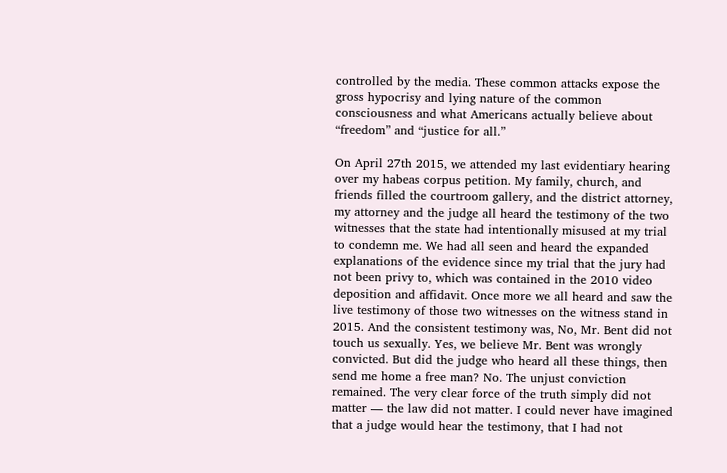controlled by the media. These common attacks expose the gross hypocrisy and lying nature of the common consciousness and what Americans actually believe about “freedom” and “justice for all.”

On April 27th 2015, we attended my last evidentiary hearing over my habeas corpus petition. My family, church, and friends filled the courtroom gallery, and the district attorney, my attorney and the judge all heard the testimony of the two witnesses that the state had intentionally misused at my trial to condemn me. We had all seen and heard the expanded explanations of the evidence since my trial that the jury had not been privy to, which was contained in the 2010 video deposition and affidavit. Once more we all heard and saw the live testimony of those two witnesses on the witness stand in 2015. And the consistent testimony was, No, Mr. Bent did not touch us sexually. Yes, we believe Mr. Bent was wrongly convicted. But did the judge who heard all these things, then send me home a free man? No. The unjust conviction remained. The very clear force of the truth simply did not matter — the law did not matter. I could never have imagined that a judge would hear the testimony, that I had not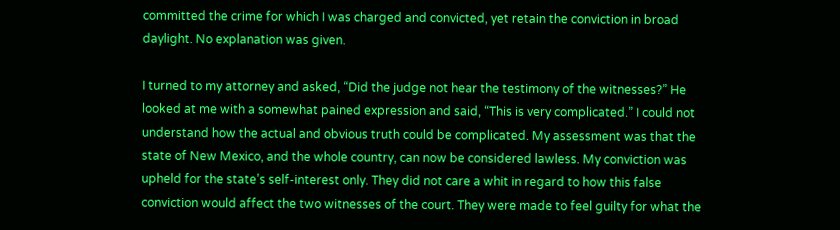committed the crime for which I was charged and convicted, yet retain the conviction in broad daylight. No explanation was given.

I turned to my attorney and asked, “Did the judge not hear the testimony of the witnesses?” He looked at me with a somewhat pained expression and said, “This is very complicated.” I could not understand how the actual and obvious truth could be complicated. My assessment was that the state of New Mexico, and the whole country, can now be considered lawless. My conviction was upheld for the state’s self-interest only. They did not care a whit in regard to how this false conviction would affect the two witnesses of the court. They were made to feel guilty for what the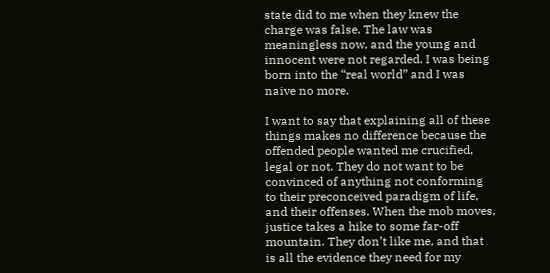state did to me when they knew the charge was false. The law was meaningless now, and the young and innocent were not regarded. I was being born into the “real world” and I was naive no more.

I want to say that explaining all of these things makes no difference because the offended people wanted me crucified, legal or not. They do not want to be convinced of anything not conforming to their preconceived paradigm of life, and their offenses. When the mob moves, justice takes a hike to some far-off mountain. They don’t like me, and that is all the evidence they need for my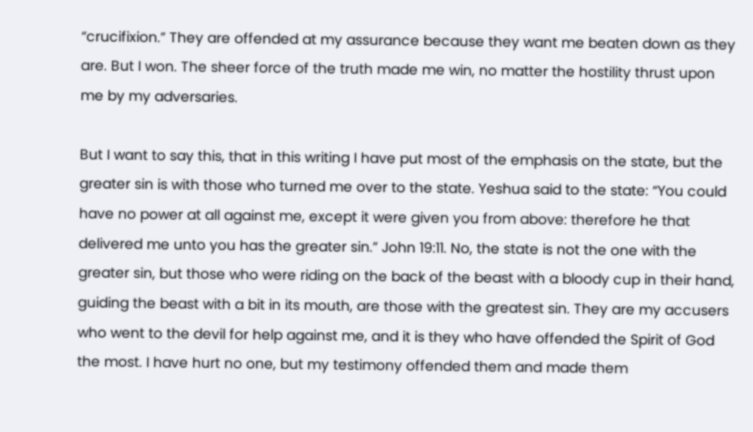“crucifixion.” They are offended at my assurance because they want me beaten down as they are. But I won. The sheer force of the truth made me win, no matter the hostility thrust upon me by my adversaries.

But I want to say this, that in this writing I have put most of the emphasis on the state, but the greater sin is with those who turned me over to the state. Yeshua said to the state: “You could have no power at all against me, except it were given you from above: therefore he that delivered me unto you has the greater sin.” John 19:11. No, the state is not the one with the greater sin, but those who were riding on the back of the beast with a bloody cup in their hand, guiding the beast with a bit in its mouth, are those with the greatest sin. They are my accusers who went to the devil for help against me, and it is they who have offended the Spirit of God the most. I have hurt no one, but my testimony offended them and made them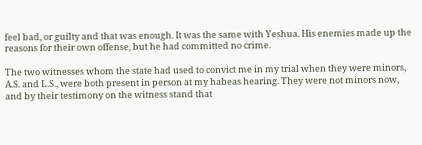feel bad, or guilty and that was enough. It was the same with Yeshua. His enemies made up the reasons for their own offense, but he had committed no crime.

The two witnesses whom the state had used to convict me in my trial when they were minors, A.S. and L.S., were both present in person at my habeas hearing. They were not minors now, and by their testimony on the witness stand that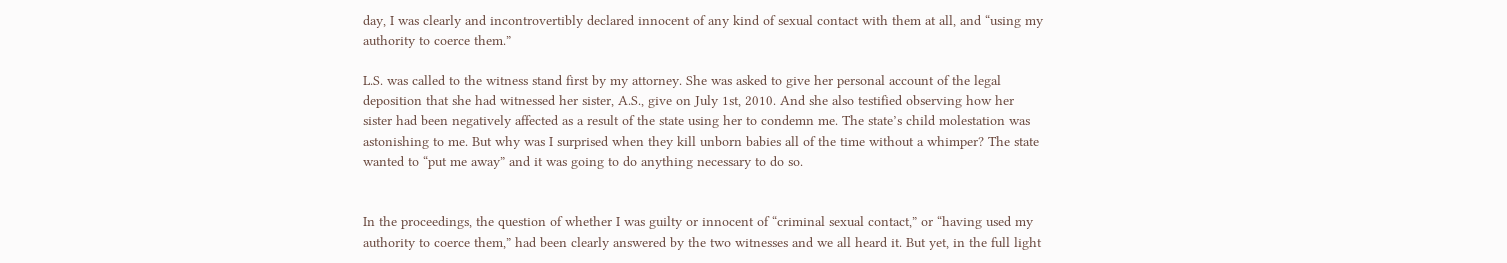day, I was clearly and incontrovertibly declared innocent of any kind of sexual contact with them at all, and “using my authority to coerce them.”

L.S. was called to the witness stand first by my attorney. She was asked to give her personal account of the legal deposition that she had witnessed her sister, A.S., give on July 1st, 2010. And she also testified observing how her sister had been negatively affected as a result of the state using her to condemn me. The state’s child molestation was astonishing to me. But why was I surprised when they kill unborn babies all of the time without a whimper? The state wanted to “put me away” and it was going to do anything necessary to do so.


In the proceedings, the question of whether I was guilty or innocent of “criminal sexual contact,” or “having used my authority to coerce them,” had been clearly answered by the two witnesses and we all heard it. But yet, in the full light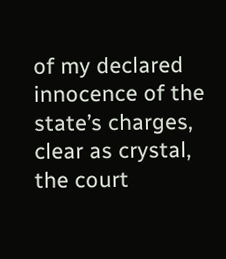of my declared innocence of the state’s charges, clear as crystal, the court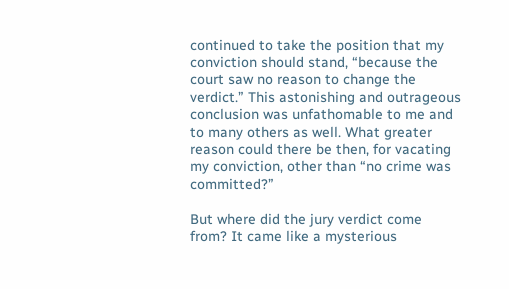continued to take the position that my conviction should stand, “because the court saw no reason to change the verdict.” This astonishing and outrageous conclusion was unfathomable to me and to many others as well. What greater reason could there be then, for vacating my conviction, other than “no crime was committed?”

But where did the jury verdict come from? It came like a mysterious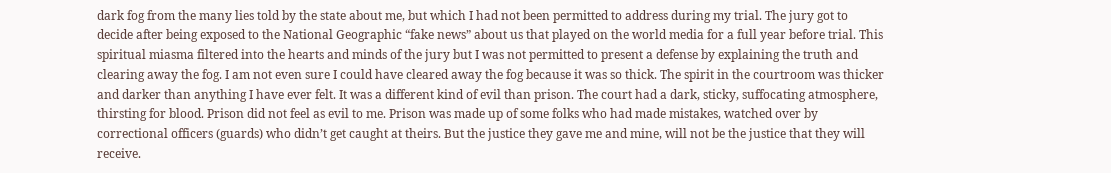dark fog from the many lies told by the state about me, but which I had not been permitted to address during my trial. The jury got to decide after being exposed to the National Geographic “fake news” about us that played on the world media for a full year before trial. This spiritual miasma filtered into the hearts and minds of the jury but I was not permitted to present a defense by explaining the truth and clearing away the fog. I am not even sure I could have cleared away the fog because it was so thick. The spirit in the courtroom was thicker and darker than anything I have ever felt. It was a different kind of evil than prison. The court had a dark, sticky, suffocating atmosphere, thirsting for blood. Prison did not feel as evil to me. Prison was made up of some folks who had made mistakes, watched over by correctional officers (guards) who didn’t get caught at theirs. But the justice they gave me and mine, will not be the justice that they will receive.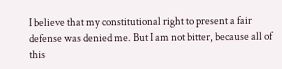I believe that my constitutional right to present a fair defense was denied me. But I am not bitter, because all of this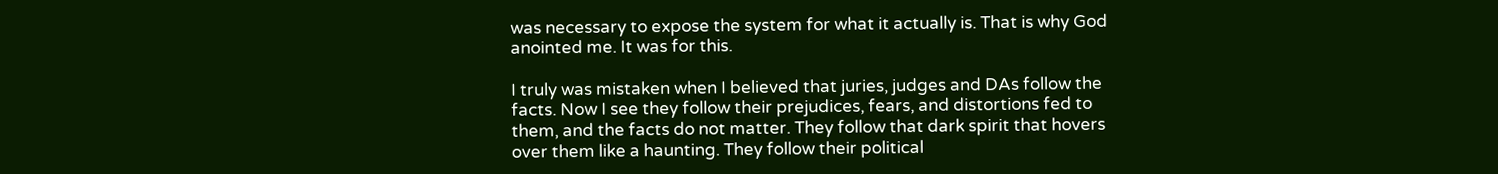was necessary to expose the system for what it actually is. That is why God anointed me. It was for this.

I truly was mistaken when I believed that juries, judges and DAs follow the facts. Now I see they follow their prejudices, fears, and distortions fed to them, and the facts do not matter. They follow that dark spirit that hovers over them like a haunting. They follow their political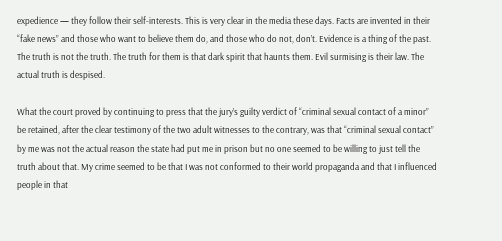expedience — they follow their self-interests. This is very clear in the media these days. Facts are invented in their “fake news” and those who want to believe them do, and those who do not, don’t. Evidence is a thing of the past. The truth is not the truth. The truth for them is that dark spirit that haunts them. Evil surmising is their law. The actual truth is despised.

What the court proved by continuing to press that the jury’s guilty verdict of “criminal sexual contact of a minor” be retained, after the clear testimony of the two adult witnesses to the contrary, was that “criminal sexual contact” by me was not the actual reason the state had put me in prison but no one seemed to be willing to just tell the truth about that. My crime seemed to be that I was not conformed to their world propaganda and that I influenced people in that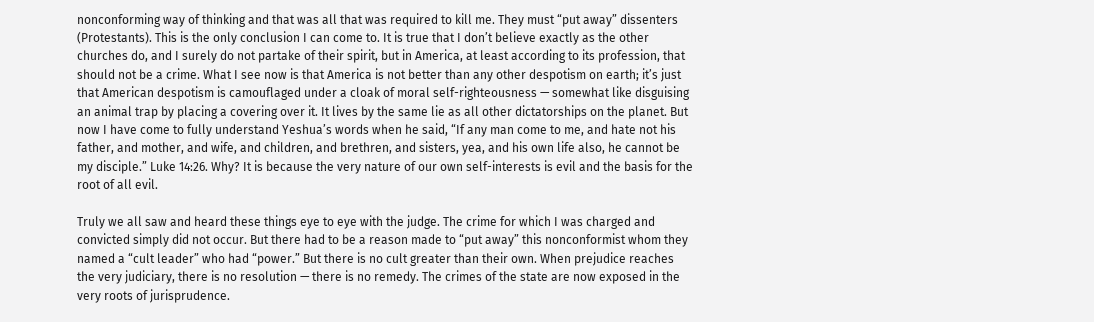nonconforming way of thinking and that was all that was required to kill me. They must “put away” dissenters (Protestants). This is the only conclusion I can come to. It is true that I don’t believe exactly as the other churches do, and I surely do not partake of their spirit, but in America, at least according to its profession, that should not be a crime. What I see now is that America is not better than any other despotism on earth; it’s just that American despotism is camouflaged under a cloak of moral self-righteousness — somewhat like disguising an animal trap by placing a covering over it. It lives by the same lie as all other dictatorships on the planet. But now I have come to fully understand Yeshua’s words when he said, “If any man come to me, and hate not his father, and mother, and wife, and children, and brethren, and sisters, yea, and his own life also, he cannot be my disciple.” Luke 14:26. Why? It is because the very nature of our own self-interests is evil and the basis for the root of all evil.

Truly we all saw and heard these things eye to eye with the judge. The crime for which I was charged and convicted simply did not occur. But there had to be a reason made to “put away” this nonconformist whom they named a “cult leader” who had “power.” But there is no cult greater than their own. When prejudice reaches the very judiciary, there is no resolution — there is no remedy. The crimes of the state are now exposed in the very roots of jurisprudence.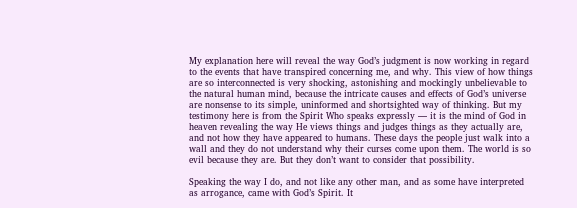My explanation here will reveal the way God’s judgment is now working in regard to the events that have transpired concerning me, and why. This view of how things are so interconnected is very shocking, astonishing and mockingly unbelievable to the natural human mind, because the intricate causes and effects of God’s universe are nonsense to its simple, uninformed and shortsighted way of thinking. But my testimony here is from the Spirit Who speaks expressly — it is the mind of God in heaven revealing the way He views things and judges things as they actually are, and not how they have appeared to humans. These days the people just walk into a wall and they do not understand why their curses come upon them. The world is so evil because they are. But they don’t want to consider that possibility.

Speaking the way I do, and not like any other man, and as some have interpreted as arrogance, came with God’s Spirit. It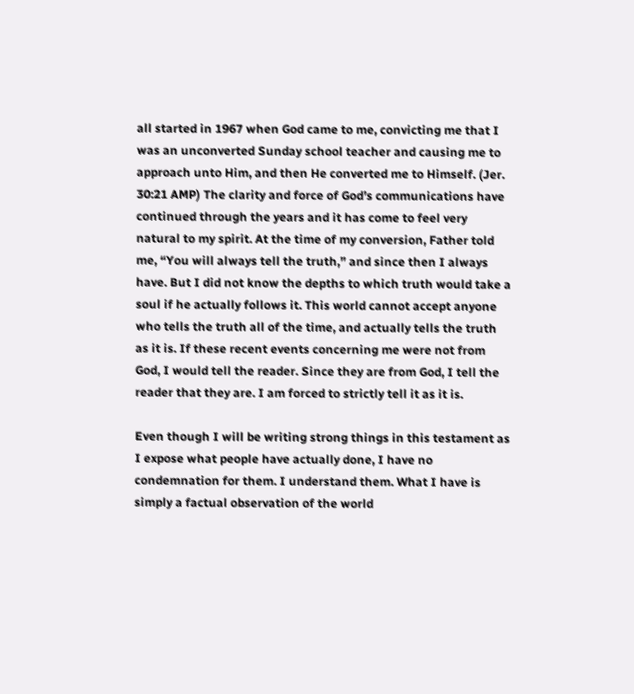all started in 1967 when God came to me, convicting me that I was an unconverted Sunday school teacher and causing me to approach unto Him, and then He converted me to Himself. (Jer. 30:21 AMP) The clarity and force of God’s communications have continued through the years and it has come to feel very natural to my spirit. At the time of my conversion, Father told me, “You will always tell the truth,” and since then I always have. But I did not know the depths to which truth would take a soul if he actually follows it. This world cannot accept anyone who tells the truth all of the time, and actually tells the truth as it is. If these recent events concerning me were not from God, I would tell the reader. Since they are from God, I tell the reader that they are. I am forced to strictly tell it as it is.

Even though I will be writing strong things in this testament as I expose what people have actually done, I have no condemnation for them. I understand them. What I have is simply a factual observation of the world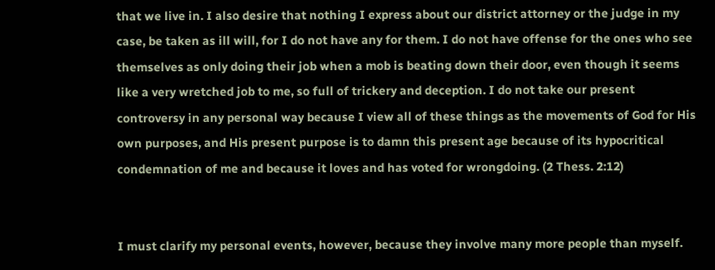that we live in. I also desire that nothing I express about our district attorney or the judge in my case, be taken as ill will, for I do not have any for them. I do not have offense for the ones who see themselves as only doing their job when a mob is beating down their door, even though it seems like a very wretched job to me, so full of trickery and deception. I do not take our present controversy in any personal way because I view all of these things as the movements of God for His own purposes, and His present purpose is to damn this present age because of its hypocritical condemnation of me and because it loves and has voted for wrongdoing. (2 Thess. 2:12)


I must clarify my personal events, however, because they involve many more people than myself.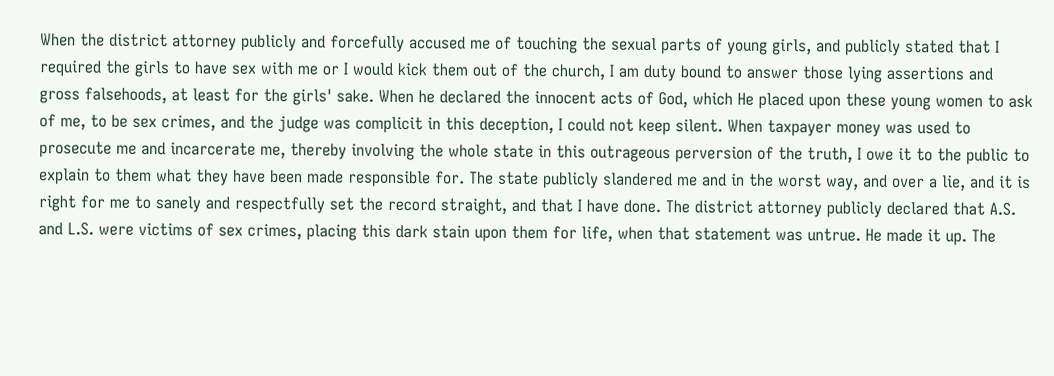When the district attorney publicly and forcefully accused me of touching the sexual parts of young girls, and publicly stated that I required the girls to have sex with me or I would kick them out of the church, I am duty bound to answer those lying assertions and gross falsehoods, at least for the girls' sake. When he declared the innocent acts of God, which He placed upon these young women to ask of me, to be sex crimes, and the judge was complicit in this deception, I could not keep silent. When taxpayer money was used to prosecute me and incarcerate me, thereby involving the whole state in this outrageous perversion of the truth, I owe it to the public to explain to them what they have been made responsible for. The state publicly slandered me and in the worst way, and over a lie, and it is right for me to sanely and respectfully set the record straight, and that I have done. The district attorney publicly declared that A.S. and L.S. were victims of sex crimes, placing this dark stain upon them for life, when that statement was untrue. He made it up. The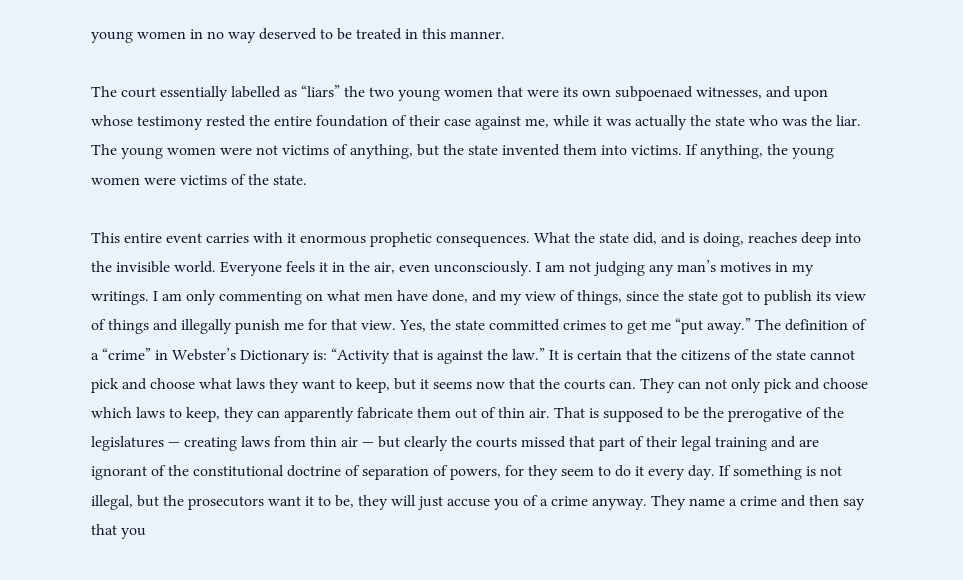young women in no way deserved to be treated in this manner.

The court essentially labelled as “liars” the two young women that were its own subpoenaed witnesses, and upon whose testimony rested the entire foundation of their case against me, while it was actually the state who was the liar. The young women were not victims of anything, but the state invented them into victims. If anything, the young women were victims of the state.

This entire event carries with it enormous prophetic consequences. What the state did, and is doing, reaches deep into the invisible world. Everyone feels it in the air, even unconsciously. I am not judging any man’s motives in my writings. I am only commenting on what men have done, and my view of things, since the state got to publish its view of things and illegally punish me for that view. Yes, the state committed crimes to get me “put away.” The definition of a “crime” in Webster’s Dictionary is: “Activity that is against the law.” It is certain that the citizens of the state cannot pick and choose what laws they want to keep, but it seems now that the courts can. They can not only pick and choose which laws to keep, they can apparently fabricate them out of thin air. That is supposed to be the prerogative of the legislatures — creating laws from thin air — but clearly the courts missed that part of their legal training and are ignorant of the constitutional doctrine of separation of powers, for they seem to do it every day. If something is not illegal, but the prosecutors want it to be, they will just accuse you of a crime anyway. They name a crime and then say that you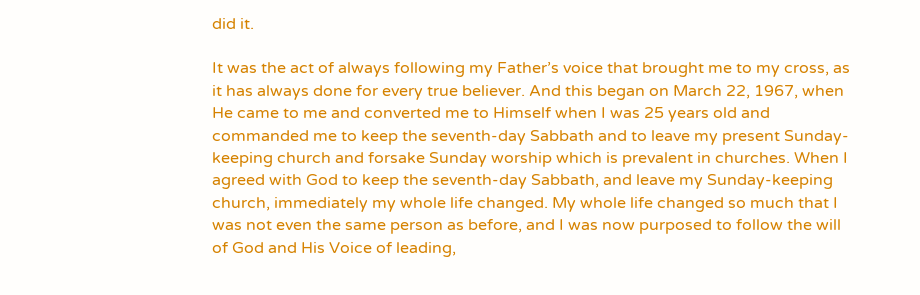did it.

It was the act of always following my Father’s voice that brought me to my cross, as it has always done for every true believer. And this began on March 22, 1967, when He came to me and converted me to Himself when I was 25 years old and commanded me to keep the seventh-day Sabbath and to leave my present Sunday-keeping church and forsake Sunday worship which is prevalent in churches. When I agreed with God to keep the seventh-day Sabbath, and leave my Sunday-keeping church, immediately my whole life changed. My whole life changed so much that I was not even the same person as before, and I was now purposed to follow the will of God and His Voice of leading,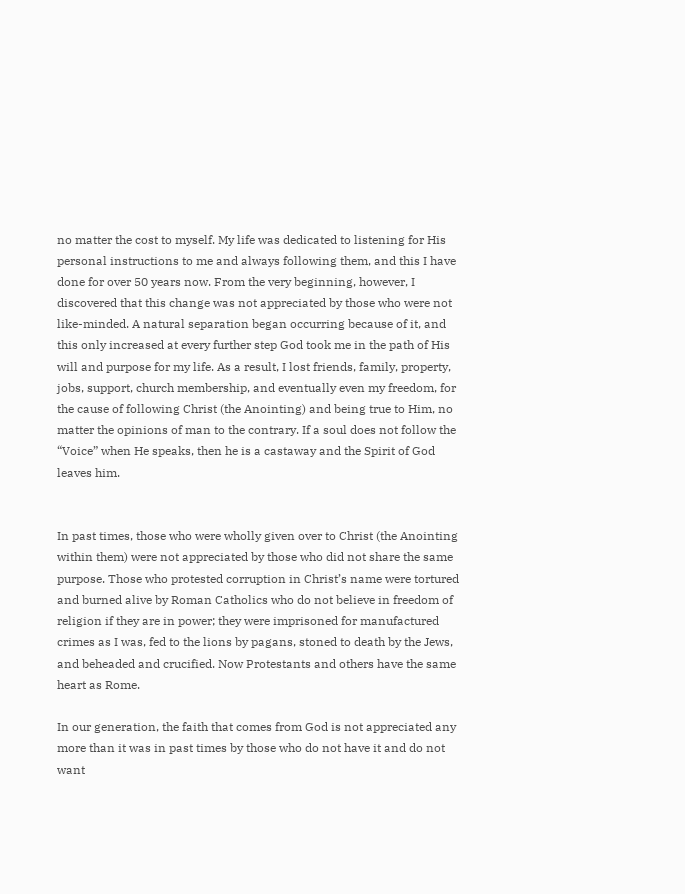no matter the cost to myself. My life was dedicated to listening for His personal instructions to me and always following them, and this I have done for over 50 years now. From the very beginning, however, I discovered that this change was not appreciated by those who were not like-minded. A natural separation began occurring because of it, and this only increased at every further step God took me in the path of His will and purpose for my life. As a result, I lost friends, family, property, jobs, support, church membership, and eventually even my freedom, for the cause of following Christ (the Anointing) and being true to Him, no matter the opinions of man to the contrary. If a soul does not follow the “Voice” when He speaks, then he is a castaway and the Spirit of God leaves him.


In past times, those who were wholly given over to Christ (the Anointing within them) were not appreciated by those who did not share the same purpose. Those who protested corruption in Christ’s name were tortured and burned alive by Roman Catholics who do not believe in freedom of religion if they are in power; they were imprisoned for manufactured crimes as I was, fed to the lions by pagans, stoned to death by the Jews, and beheaded and crucified. Now Protestants and others have the same heart as Rome.

In our generation, the faith that comes from God is not appreciated any more than it was in past times by those who do not have it and do not want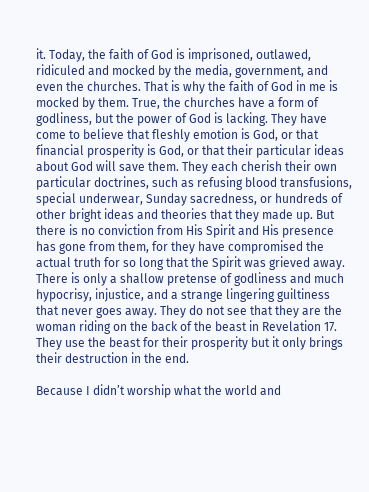it. Today, the faith of God is imprisoned, outlawed, ridiculed and mocked by the media, government, and even the churches. That is why the faith of God in me is mocked by them. True, the churches have a form of godliness, but the power of God is lacking. They have come to believe that fleshly emotion is God, or that financial prosperity is God, or that their particular ideas about God will save them. They each cherish their own particular doctrines, such as refusing blood transfusions, special underwear, Sunday sacredness, or hundreds of other bright ideas and theories that they made up. But there is no conviction from His Spirit and His presence has gone from them, for they have compromised the actual truth for so long that the Spirit was grieved away. There is only a shallow pretense of godliness and much hypocrisy, injustice, and a strange lingering guiltiness that never goes away. They do not see that they are the woman riding on the back of the beast in Revelation 17. They use the beast for their prosperity but it only brings their destruction in the end.

Because I didn’t worship what the world and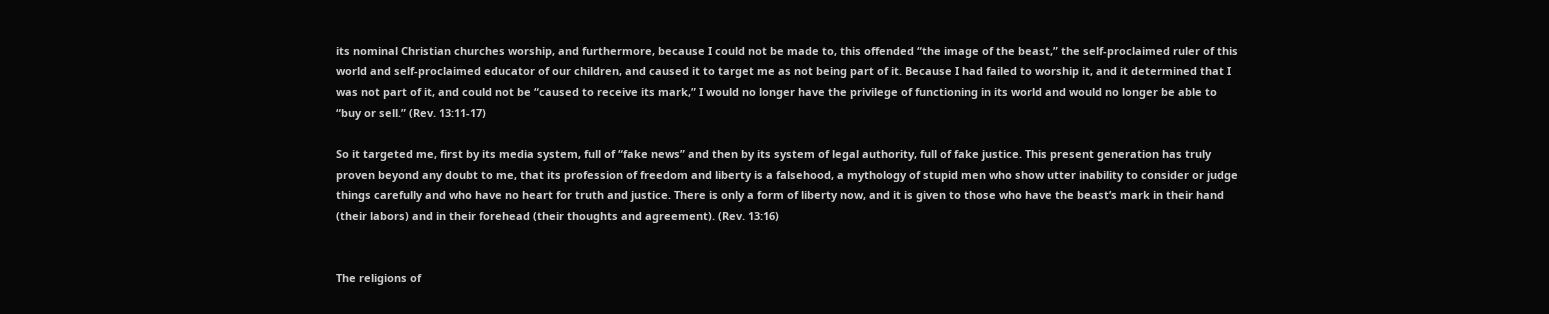its nominal Christian churches worship, and furthermore, because I could not be made to, this offended “the image of the beast,” the self-proclaimed ruler of this world and self-proclaimed educator of our children, and caused it to target me as not being part of it. Because I had failed to worship it, and it determined that I was not part of it, and could not be “caused to receive its mark,” I would no longer have the privilege of functioning in its world and would no longer be able to “buy or sell.” (Rev. 13:11-17)

So it targeted me, first by its media system, full of “fake news” and then by its system of legal authority, full of fake justice. This present generation has truly proven beyond any doubt to me, that its profession of freedom and liberty is a falsehood, a mythology of stupid men who show utter inability to consider or judge things carefully and who have no heart for truth and justice. There is only a form of liberty now, and it is given to those who have the beast’s mark in their hand (their labors) and in their forehead (their thoughts and agreement). (Rev. 13:16)


The religions of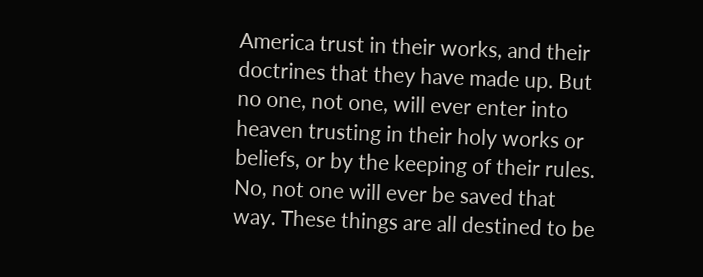America trust in their works, and their doctrines that they have made up. But no one, not one, will ever enter into heaven trusting in their holy works or beliefs, or by the keeping of their rules. No, not one will ever be saved that way. These things are all destined to be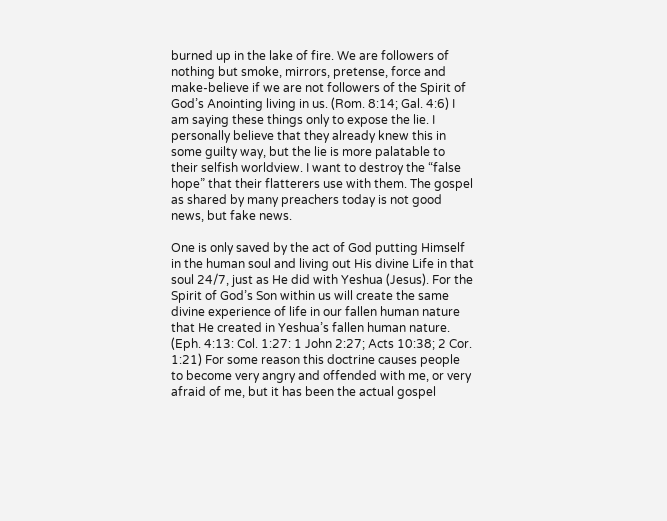burned up in the lake of fire. We are followers of nothing but smoke, mirrors, pretense, force and make-believe if we are not followers of the Spirit of God’s Anointing living in us. (Rom. 8:14; Gal. 4:6) I am saying these things only to expose the lie. I personally believe that they already knew this in some guilty way, but the lie is more palatable to their selfish worldview. I want to destroy the “false hope” that their flatterers use with them. The gospel as shared by many preachers today is not good news, but fake news.

One is only saved by the act of God putting Himself in the human soul and living out His divine Life in that soul 24/7, just as He did with Yeshua (Jesus). For the Spirit of God’s Son within us will create the same divine experience of life in our fallen human nature that He created in Yeshua’s fallen human nature. (Eph. 4:13: Col. 1:27: 1 John 2:27; Acts 10:38; 2 Cor. 1:21) For some reason this doctrine causes people to become very angry and offended with me, or very afraid of me, but it has been the actual gospel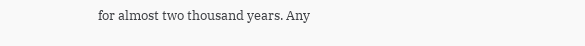for almost two thousand years. Any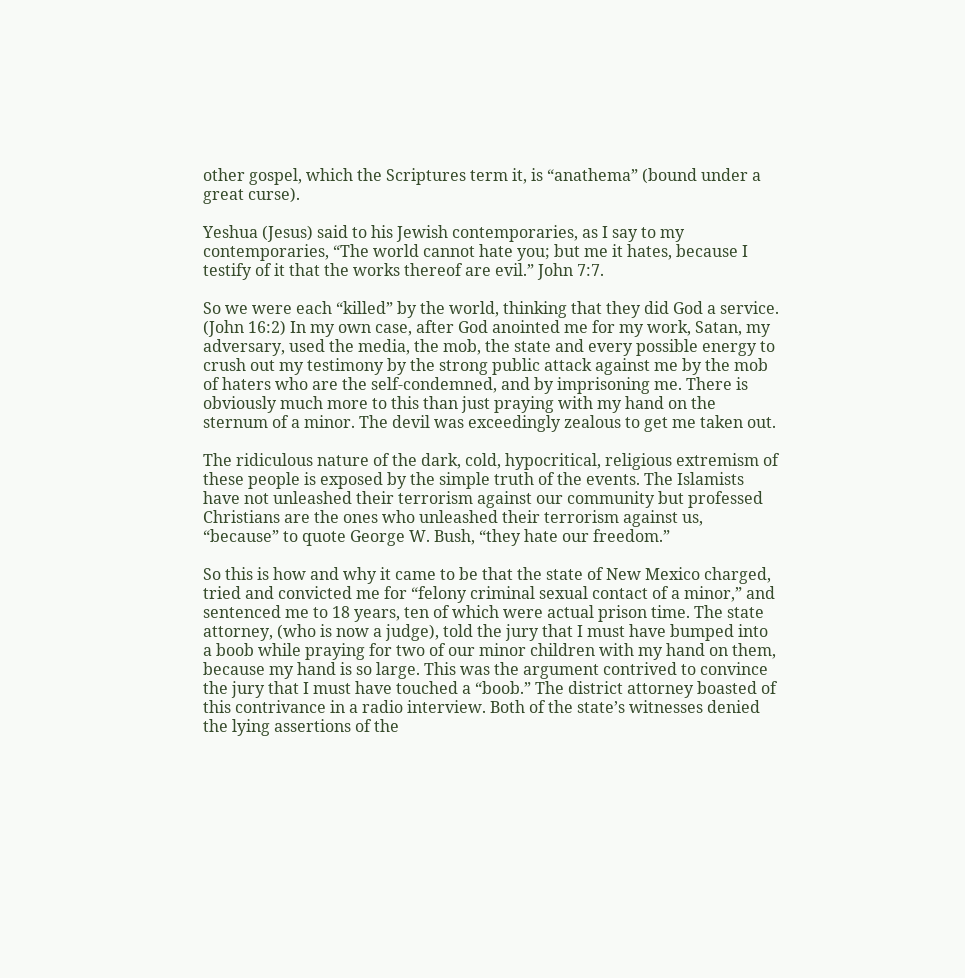other gospel, which the Scriptures term it, is “anathema” (bound under a great curse).

Yeshua (Jesus) said to his Jewish contemporaries, as I say to my contemporaries, “The world cannot hate you; but me it hates, because I testify of it that the works thereof are evil.” John 7:7.

So we were each “killed” by the world, thinking that they did God a service. (John 16:2) In my own case, after God anointed me for my work, Satan, my adversary, used the media, the mob, the state and every possible energy to crush out my testimony by the strong public attack against me by the mob of haters who are the self-condemned, and by imprisoning me. There is obviously much more to this than just praying with my hand on the sternum of a minor. The devil was exceedingly zealous to get me taken out.

The ridiculous nature of the dark, cold, hypocritical, religious extremism of these people is exposed by the simple truth of the events. The Islamists have not unleashed their terrorism against our community but professed Christians are the ones who unleashed their terrorism against us, “because” to quote George W. Bush, “they hate our freedom.”

So this is how and why it came to be that the state of New Mexico charged, tried and convicted me for “felony criminal sexual contact of a minor,” and sentenced me to 18 years, ten of which were actual prison time. The state attorney, (who is now a judge), told the jury that I must have bumped into a boob while praying for two of our minor children with my hand on them, because my hand is so large. This was the argument contrived to convince the jury that I must have touched a “boob.” The district attorney boasted of this contrivance in a radio interview. Both of the state’s witnesses denied the lying assertions of the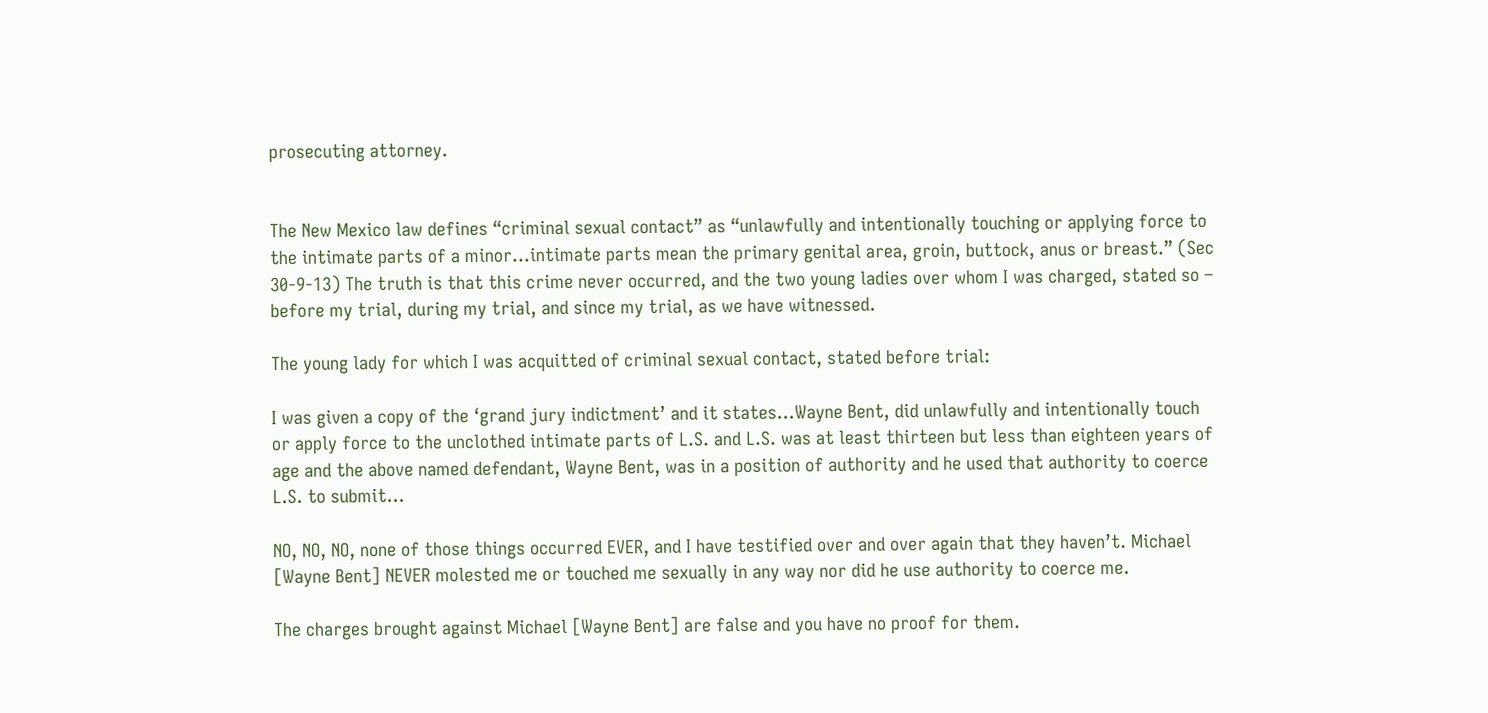prosecuting attorney.


The New Mexico law defines “criminal sexual contact” as “unlawfully and intentionally touching or applying force to the intimate parts of a minor…intimate parts mean the primary genital area, groin, buttock, anus or breast.” (Sec 30-9-13) The truth is that this crime never occurred, and the two young ladies over whom I was charged, stated so – before my trial, during my trial, and since my trial, as we have witnessed.

The young lady for which I was acquitted of criminal sexual contact, stated before trial:

I was given a copy of the ‘grand jury indictment’ and it states…Wayne Bent, did unlawfully and intentionally touch or apply force to the unclothed intimate parts of L.S. and L.S. was at least thirteen but less than eighteen years of age and the above named defendant, Wayne Bent, was in a position of authority and he used that authority to coerce L.S. to submit…

NO, NO, NO, none of those things occurred EVER, and I have testified over and over again that they haven’t. Michael [Wayne Bent] NEVER molested me or touched me sexually in any way nor did he use authority to coerce me.

The charges brought against Michael [Wayne Bent] are false and you have no proof for them.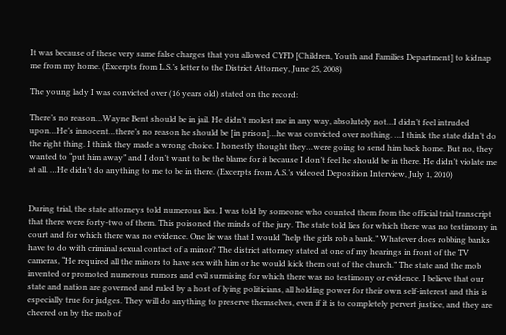It was because of these very same false charges that you allowed CYFD [Children, Youth and Families Department] to kidnap me from my home. (Excerpts from L.S.’s letter to the District Attorney, June 25, 2008)

The young lady I was convicted over (16 years old) stated on the record:

There’s no reason…Wayne Bent should be in jail. He didn’t molest me in any way, absolutely not…I didn’t feel intruded upon…He’s innocent…there’s no reason he should be [in prison]…he was convicted over nothing. …I think the state didn’t do the right thing. I think they made a wrong choice. I honestly thought they…were going to send him back home. But no, they wanted to “put him away” and I don’t want to be the blame for it because I don’t feel he should be in there. He didn’t violate me at all. …He didn’t do anything to me to be in there. (Excerpts from A.S.’s videoed Deposition Interview, July 1, 2010)


During trial, the state attorneys told numerous lies. I was told by someone who counted them from the official trial transcript that there were forty-two of them. This poisoned the minds of the jury. The state told lies for which there was no testimony in court and for which there was no evidence. One lie was that I would “help the girls rob a bank.” Whatever does robbing banks have to do with criminal sexual contact of a minor? The district attorney stated at one of my hearings in front of the TV cameras, “He required all the minors to have sex with him or he would kick them out of the church.” The state and the mob invented or promoted numerous rumors and evil surmising for which there was no testimony or evidence. I believe that our state and nation are governed and ruled by a host of lying politicians, all holding power for their own self-interest and this is especially true for judges. They will do anything to preserve themselves, even if it is to completely pervert justice, and they are cheered on by the mob of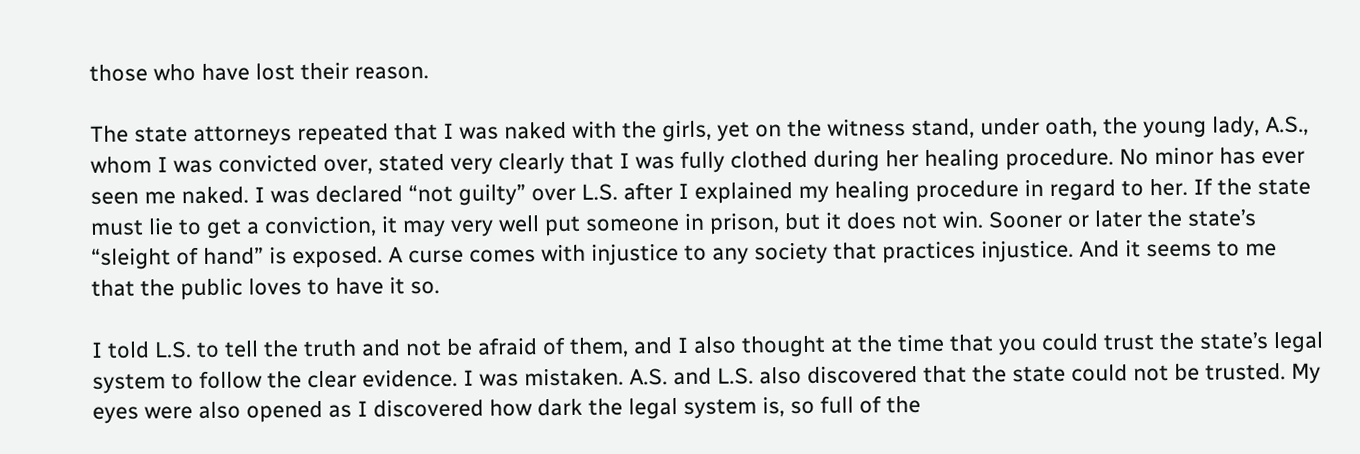those who have lost their reason.

The state attorneys repeated that I was naked with the girls, yet on the witness stand, under oath, the young lady, A.S., whom I was convicted over, stated very clearly that I was fully clothed during her healing procedure. No minor has ever seen me naked. I was declared “not guilty” over L.S. after I explained my healing procedure in regard to her. If the state must lie to get a conviction, it may very well put someone in prison, but it does not win. Sooner or later the state’s “sleight of hand” is exposed. A curse comes with injustice to any society that practices injustice. And it seems to me that the public loves to have it so.

I told L.S. to tell the truth and not be afraid of them, and I also thought at the time that you could trust the state’s legal system to follow the clear evidence. I was mistaken. A.S. and L.S. also discovered that the state could not be trusted. My eyes were also opened as I discovered how dark the legal system is, so full of the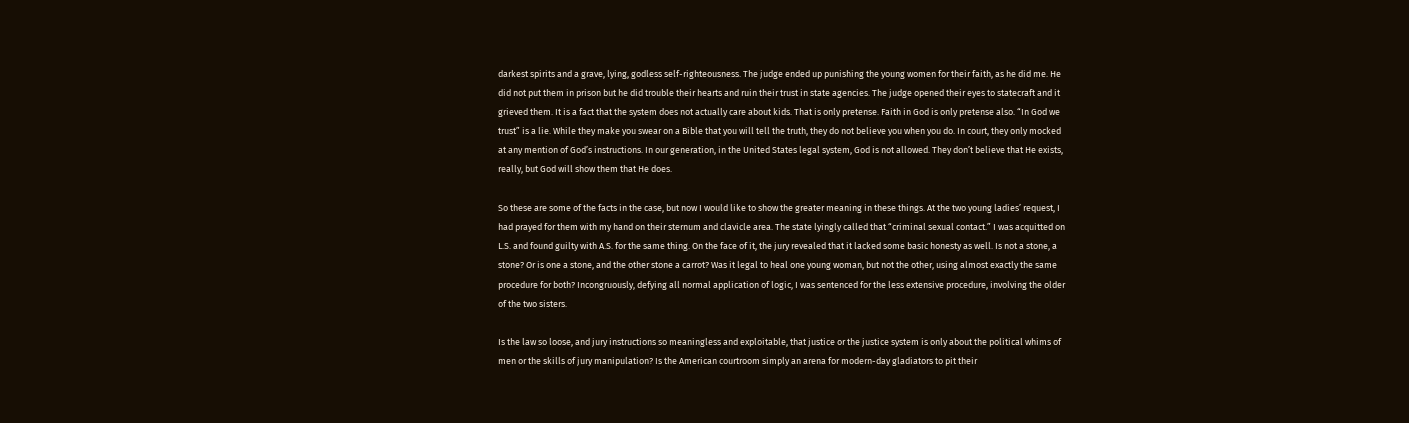darkest spirits and a grave, lying, godless self-righteousness. The judge ended up punishing the young women for their faith, as he did me. He did not put them in prison but he did trouble their hearts and ruin their trust in state agencies. The judge opened their eyes to statecraft and it grieved them. It is a fact that the system does not actually care about kids. That is only pretense. Faith in God is only pretense also. “In God we trust” is a lie. While they make you swear on a Bible that you will tell the truth, they do not believe you when you do. In court, they only mocked at any mention of God’s instructions. In our generation, in the United States legal system, God is not allowed. They don’t believe that He exists, really, but God will show them that He does.

So these are some of the facts in the case, but now I would like to show the greater meaning in these things. At the two young ladies’ request, I had prayed for them with my hand on their sternum and clavicle area. The state lyingly called that “criminal sexual contact.” I was acquitted on L.S. and found guilty with A.S. for the same thing. On the face of it, the jury revealed that it lacked some basic honesty as well. Is not a stone, a stone? Or is one a stone, and the other stone a carrot? Was it legal to heal one young woman, but not the other, using almost exactly the same procedure for both? Incongruously, defying all normal application of logic, I was sentenced for the less extensive procedure, involving the older of the two sisters.

Is the law so loose, and jury instructions so meaningless and exploitable, that justice or the justice system is only about the political whims of men or the skills of jury manipulation? Is the American courtroom simply an arena for modern-day gladiators to pit their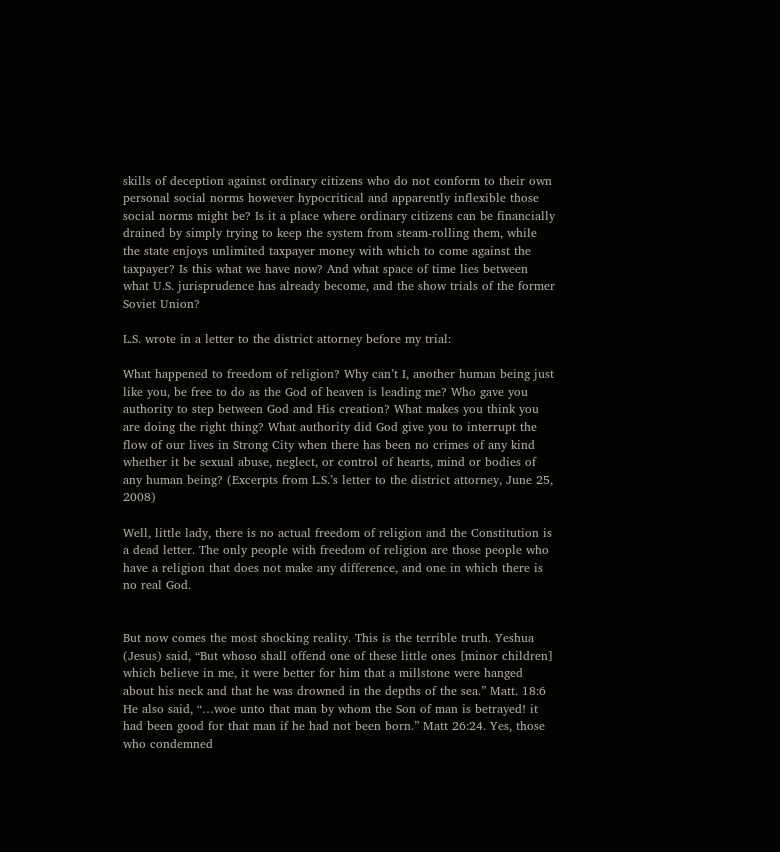skills of deception against ordinary citizens who do not conform to their own personal social norms however hypocritical and apparently inflexible those social norms might be? Is it a place where ordinary citizens can be financially drained by simply trying to keep the system from steam-rolling them, while the state enjoys unlimited taxpayer money with which to come against the taxpayer? Is this what we have now? And what space of time lies between what U.S. jurisprudence has already become, and the show trials of the former Soviet Union?

L.S. wrote in a letter to the district attorney before my trial:

What happened to freedom of religion? Why can’t I, another human being just like you, be free to do as the God of heaven is leading me? Who gave you authority to step between God and His creation? What makes you think you are doing the right thing? What authority did God give you to interrupt the flow of our lives in Strong City when there has been no crimes of any kind whether it be sexual abuse, neglect, or control of hearts, mind or bodies of any human being? (Excerpts from L.S.’s letter to the district attorney, June 25, 2008)

Well, little lady, there is no actual freedom of religion and the Constitution is a dead letter. The only people with freedom of religion are those people who have a religion that does not make any difference, and one in which there is no real God.


But now comes the most shocking reality. This is the terrible truth. Yeshua (Jesus) said, “But whoso shall offend one of these little ones [minor children] which believe in me, it were better for him that a millstone were hanged about his neck and that he was drowned in the depths of the sea.” Matt. 18:6 He also said, “…woe unto that man by whom the Son of man is betrayed! it had been good for that man if he had not been born.” Matt 26:24. Yes, those who condemned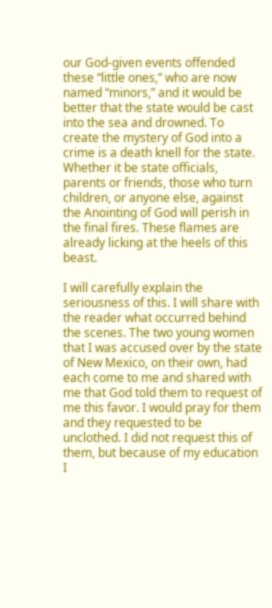our God-given events offended these “little ones,” who are now named “minors,” and it would be better that the state would be cast into the sea and drowned. To create the mystery of God into a crime is a death knell for the state. Whether it be state officials, parents or friends, those who turn children, or anyone else, against the Anointing of God will perish in the final fires. These flames are already licking at the heels of this beast.

I will carefully explain the seriousness of this. I will share with the reader what occurred behind the scenes. The two young women that I was accused over by the state of New Mexico, on their own, had each come to me and shared with me that God told them to request of me this favor. I would pray for them and they requested to be unclothed. I did not request this of them, but because of my education I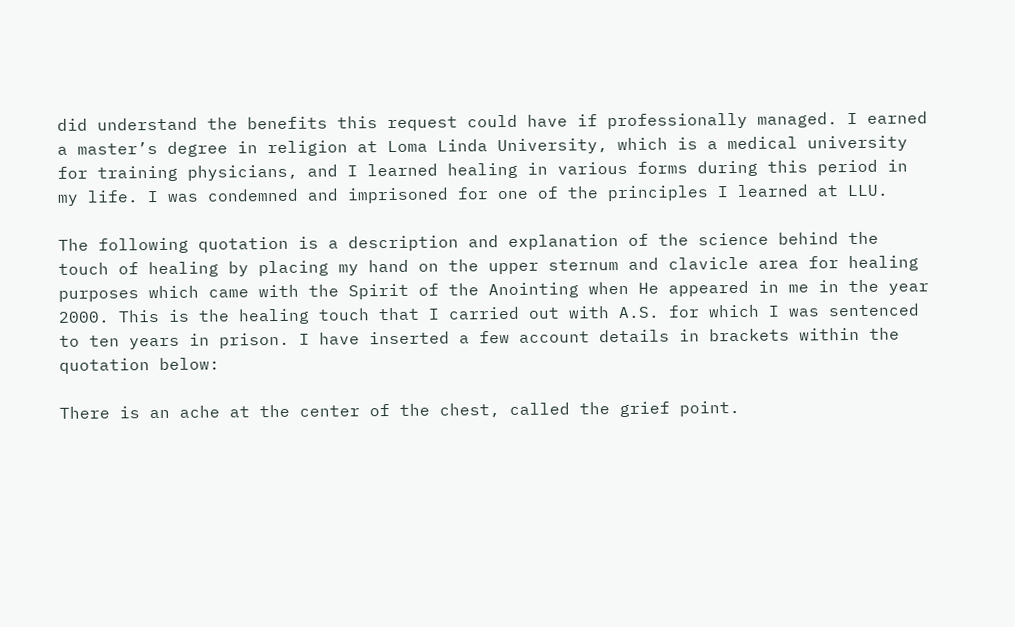did understand the benefits this request could have if professionally managed. I earned a master’s degree in religion at Loma Linda University, which is a medical university for training physicians, and I learned healing in various forms during this period in my life. I was condemned and imprisoned for one of the principles I learned at LLU.

The following quotation is a description and explanation of the science behind the touch of healing by placing my hand on the upper sternum and clavicle area for healing purposes which came with the Spirit of the Anointing when He appeared in me in the year 2000. This is the healing touch that I carried out with A.S. for which I was sentenced to ten years in prison. I have inserted a few account details in brackets within the quotation below:

There is an ache at the center of the chest, called the grief point.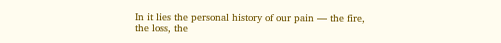In it lies the personal history of our pain — the fire, the loss, the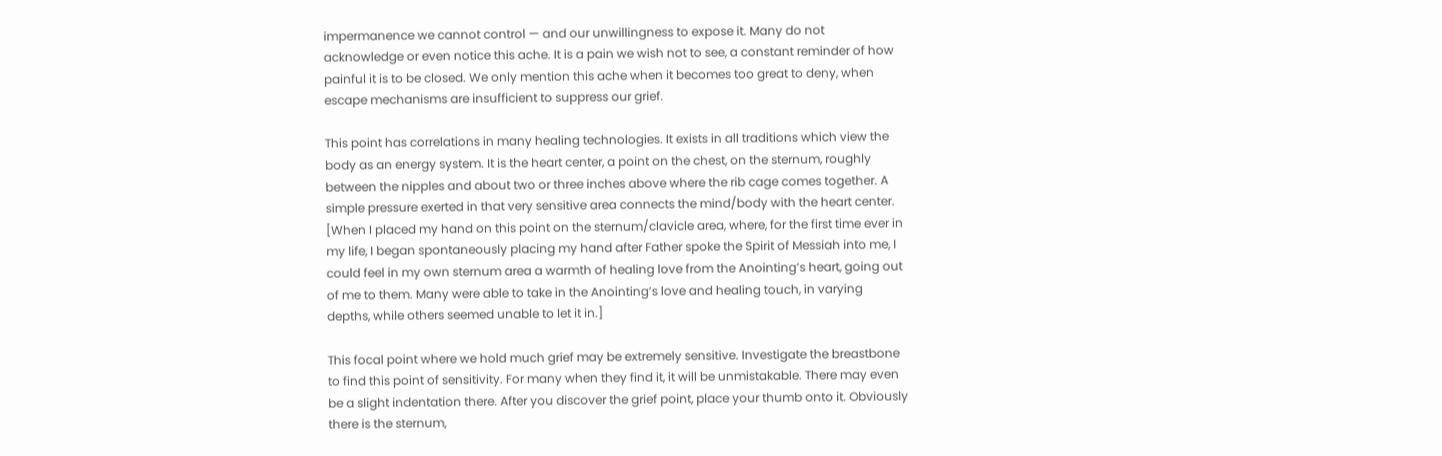impermanence we cannot control — and our unwillingness to expose it. Many do not acknowledge or even notice this ache. It is a pain we wish not to see, a constant reminder of how painful it is to be closed. We only mention this ache when it becomes too great to deny, when escape mechanisms are insufficient to suppress our grief.

This point has correlations in many healing technologies. It exists in all traditions which view the body as an energy system. It is the heart center, a point on the chest, on the sternum, roughly between the nipples and about two or three inches above where the rib cage comes together. A simple pressure exerted in that very sensitive area connects the mind/body with the heart center. [When I placed my hand on this point on the sternum/clavicle area, where, for the first time ever in my life, I began spontaneously placing my hand after Father spoke the Spirit of Messiah into me, I could feel in my own sternum area a warmth of healing love from the Anointing’s heart, going out of me to them. Many were able to take in the Anointing’s love and healing touch, in varying depths, while others seemed unable to let it in.]

This focal point where we hold much grief may be extremely sensitive. Investigate the breastbone to find this point of sensitivity. For many when they find it, it will be unmistakable. There may even be a slight indentation there. After you discover the grief point, place your thumb onto it. Obviously there is the sternum,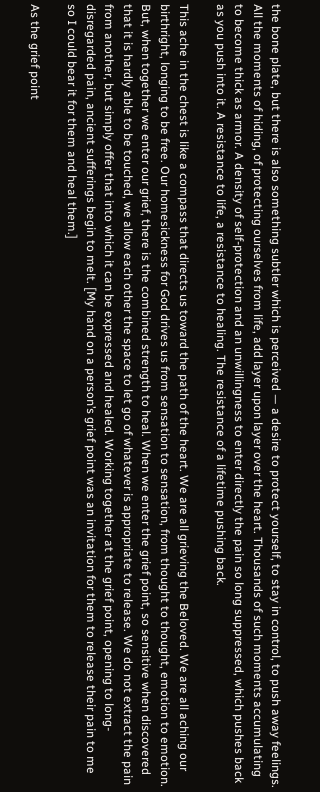the bone plate, but there is also something subtler which is perceived — a desire to protect yourself, to stay in control, to push away feelings. All the moments of hiding, of protecting ourselves from life, add layer upon layer over the heart. Thousands of such moments accumulating to become thick as armor. A density of self-protection and an unwillingness to enter directly the pain so long suppressed, which pushes back as you push into it. A resistance to life, a resistance to healing. The resistance of a lifetime pushing back.

This ache in the chest is like a compass that directs us toward the path of the heart. We are all grieving the Beloved. We are all aching our birthright, longing to be free. Our homesickness for God drives us from sensation to sensation, from thought to thought, emotion to emotion. But, when together we enter our grief, there is the combined strength to heal. When we enter the grief point, so sensitive when discovered that it is hardly able to be touched, we allow each other the space to let go of whatever is appropriate to release. We do not extract the pain from another, but simply offer that into which it can be expressed and healed. Working together at the grief point, opening to long-disregarded pain, ancient sufferings begin to melt. [My hand on a person’s grief point was an invitation for them to release their pain to me so I could bear it for them and heal them.]

As the grief point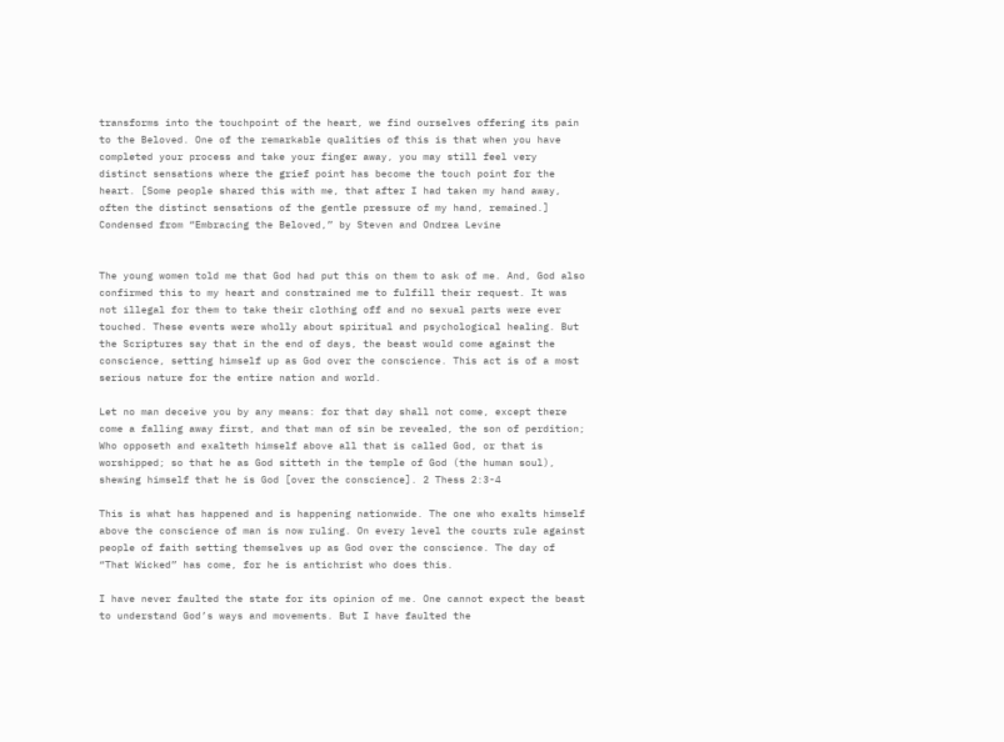transforms into the touchpoint of the heart, we find ourselves offering its pain to the Beloved. One of the remarkable qualities of this is that when you have completed your process and take your finger away, you may still feel very distinct sensations where the grief point has become the touch point for the heart. [Some people shared this with me, that after I had taken my hand away, often the distinct sensations of the gentle pressure of my hand, remained.] Condensed from “Embracing the Beloved,” by Steven and Ondrea Levine


The young women told me that God had put this on them to ask of me. And, God also confirmed this to my heart and constrained me to fulfill their request. It was not illegal for them to take their clothing off and no sexual parts were ever touched. These events were wholly about spiritual and psychological healing. But the Scriptures say that in the end of days, the beast would come against the conscience, setting himself up as God over the conscience. This act is of a most serious nature for the entire nation and world.

Let no man deceive you by any means: for that day shall not come, except there come a falling away first, and that man of sin be revealed, the son of perdition; Who opposeth and exalteth himself above all that is called God, or that is worshipped; so that he as God sitteth in the temple of God (the human soul), shewing himself that he is God [over the conscience]. 2 Thess 2:3-4

This is what has happened and is happening nationwide. The one who exalts himself above the conscience of man is now ruling. On every level the courts rule against people of faith setting themselves up as God over the conscience. The day of “That Wicked” has come, for he is antichrist who does this.

I have never faulted the state for its opinion of me. One cannot expect the beast to understand God’s ways and movements. But I have faulted the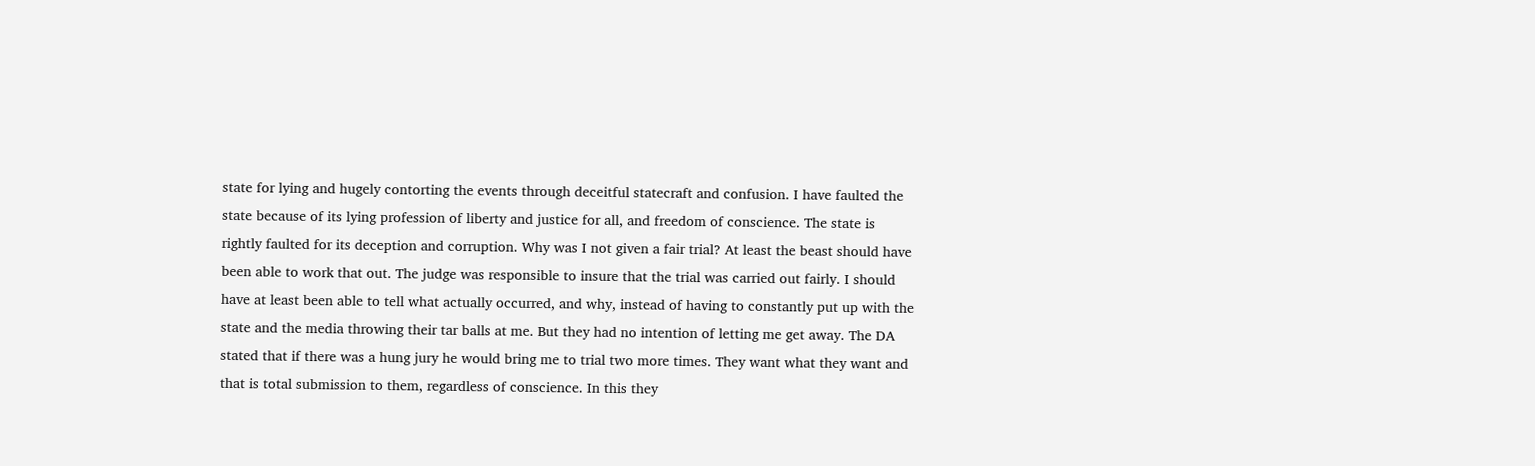state for lying and hugely contorting the events through deceitful statecraft and confusion. I have faulted the state because of its lying profession of liberty and justice for all, and freedom of conscience. The state is rightly faulted for its deception and corruption. Why was I not given a fair trial? At least the beast should have been able to work that out. The judge was responsible to insure that the trial was carried out fairly. I should have at least been able to tell what actually occurred, and why, instead of having to constantly put up with the state and the media throwing their tar balls at me. But they had no intention of letting me get away. The DA stated that if there was a hung jury he would bring me to trial two more times. They want what they want and that is total submission to them, regardless of conscience. In this they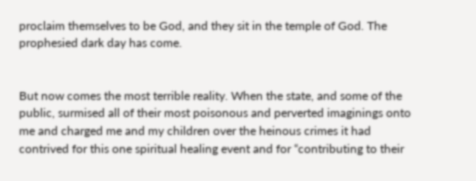proclaim themselves to be God, and they sit in the temple of God. The prophesied dark day has come.


But now comes the most terrible reality. When the state, and some of the public, surmised all of their most poisonous and perverted imaginings onto me and charged me and my children over the heinous crimes it had contrived for this one spiritual healing event and for “contributing to their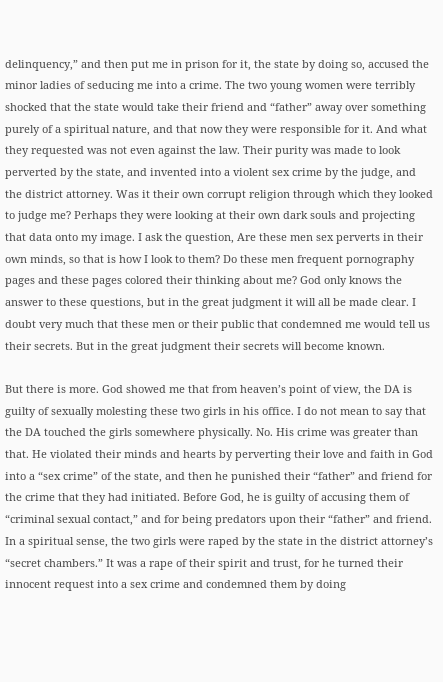delinquency,” and then put me in prison for it, the state by doing so, accused the minor ladies of seducing me into a crime. The two young women were terribly shocked that the state would take their friend and “father” away over something purely of a spiritual nature, and that now they were responsible for it. And what they requested was not even against the law. Their purity was made to look perverted by the state, and invented into a violent sex crime by the judge, and the district attorney. Was it their own corrupt religion through which they looked to judge me? Perhaps they were looking at their own dark souls and projecting that data onto my image. I ask the question, Are these men sex perverts in their own minds, so that is how I look to them? Do these men frequent pornography pages and these pages colored their thinking about me? God only knows the answer to these questions, but in the great judgment it will all be made clear. I doubt very much that these men or their public that condemned me would tell us their secrets. But in the great judgment their secrets will become known.

But there is more. God showed me that from heaven’s point of view, the DA is guilty of sexually molesting these two girls in his office. I do not mean to say that the DA touched the girls somewhere physically. No. His crime was greater than that. He violated their minds and hearts by perverting their love and faith in God into a “sex crime” of the state, and then he punished their “father” and friend for the crime that they had initiated. Before God, he is guilty of accusing them of “criminal sexual contact,” and for being predators upon their “father” and friend. In a spiritual sense, the two girls were raped by the state in the district attorney’s “secret chambers.” It was a rape of their spirit and trust, for he turned their innocent request into a sex crime and condemned them by doing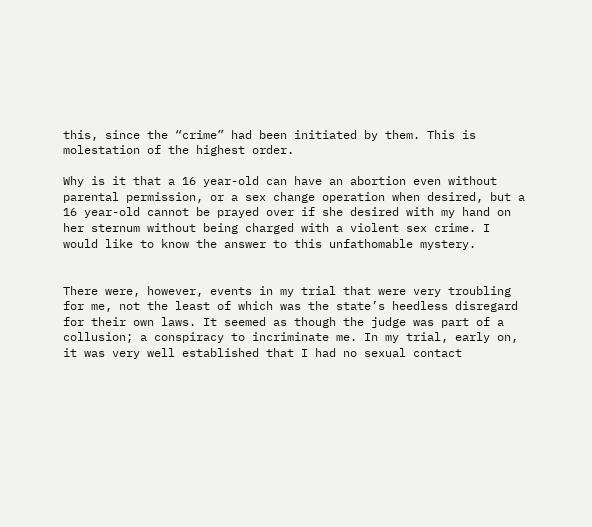this, since the “crime” had been initiated by them. This is molestation of the highest order.

Why is it that a 16 year-old can have an abortion even without parental permission, or a sex change operation when desired, but a 16 year-old cannot be prayed over if she desired with my hand on her sternum without being charged with a violent sex crime. I would like to know the answer to this unfathomable mystery.


There were, however, events in my trial that were very troubling for me, not the least of which was the state’s heedless disregard for their own laws. It seemed as though the judge was part of a collusion; a conspiracy to incriminate me. In my trial, early on, it was very well established that I had no sexual contact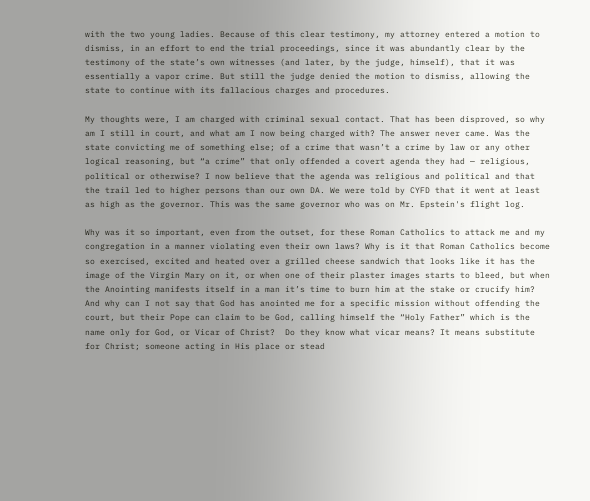with the two young ladies. Because of this clear testimony, my attorney entered a motion to dismiss, in an effort to end the trial proceedings, since it was abundantly clear by the testimony of the state’s own witnesses (and later, by the judge, himself), that it was essentially a vapor crime. But still the judge denied the motion to dismiss, allowing the state to continue with its fallacious charges and procedures.

My thoughts were, I am charged with criminal sexual contact. That has been disproved, so why am I still in court, and what am I now being charged with? The answer never came. Was the state convicting me of something else; of a crime that wasn’t a crime by law or any other logical reasoning, but “a crime” that only offended a covert agenda they had — religious, political or otherwise? I now believe that the agenda was religious and political and that the trail led to higher persons than our own DA. We were told by CYFD that it went at least as high as the governor. This was the same governor who was on Mr. Epstein's flight log.

Why was it so important, even from the outset, for these Roman Catholics to attack me and my congregation in a manner violating even their own laws? Why is it that Roman Catholics become so exercised, excited and heated over a grilled cheese sandwich that looks like it has the image of the Virgin Mary on it, or when one of their plaster images starts to bleed, but when the Anointing manifests itself in a man it’s time to burn him at the stake or crucify him? And why can I not say that God has anointed me for a specific mission without offending the court, but their Pope can claim to be God, calling himself the “Holy Father” which is the name only for God, or Vicar of Christ?  Do they know what vicar means? It means substitute for Christ; someone acting in His place or stead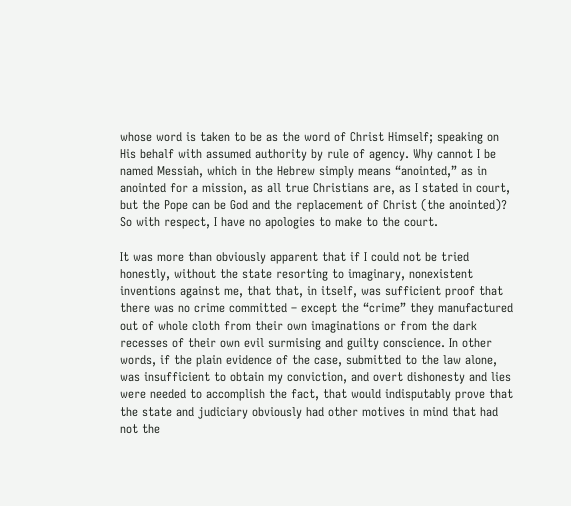whose word is taken to be as the word of Christ Himself; speaking on His behalf with assumed authority by rule of agency. Why cannot I be named Messiah, which in the Hebrew simply means “anointed,” as in anointed for a mission, as all true Christians are, as I stated in court, but the Pope can be God and the replacement of Christ (the anointed)? So with respect, I have no apologies to make to the court.

It was more than obviously apparent that if I could not be tried honestly, without the state resorting to imaginary, nonexistent inventions against me, that that, in itself, was sufficient proof that there was no crime committed – except the “crime” they manufactured out of whole cloth from their own imaginations or from the dark recesses of their own evil surmising and guilty conscience. In other words, if the plain evidence of the case, submitted to the law alone, was insufficient to obtain my conviction, and overt dishonesty and lies were needed to accomplish the fact, that would indisputably prove that the state and judiciary obviously had other motives in mind that had not the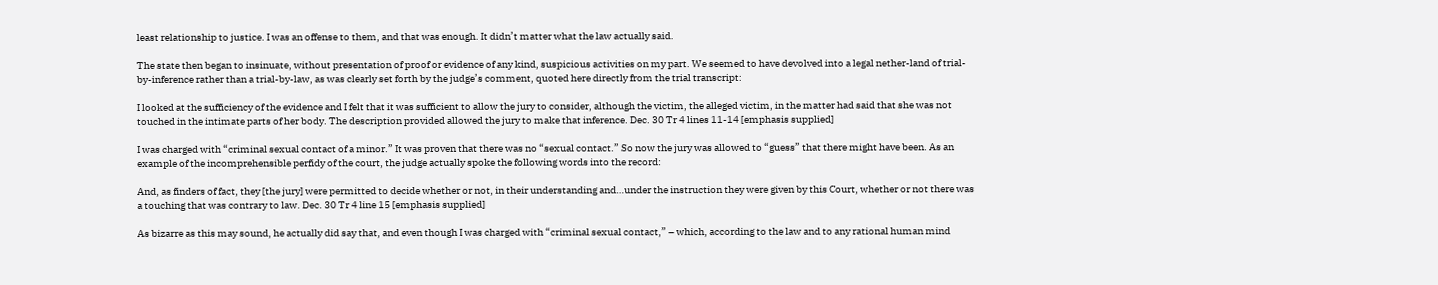least relationship to justice. I was an offense to them, and that was enough. It didn’t matter what the law actually said.

The state then began to insinuate, without presentation of proof or evidence of any kind, suspicious activities on my part. We seemed to have devolved into a legal nether-land of trial-by-inference rather than a trial-by-law, as was clearly set forth by the judge’s comment, quoted here directly from the trial transcript:

I looked at the sufficiency of the evidence and I felt that it was sufficient to allow the jury to consider, although the victim, the alleged victim, in the matter had said that she was not touched in the intimate parts of her body. The description provided allowed the jury to make that inference. Dec. 30 Tr 4 lines 11-14 [emphasis supplied]

I was charged with “criminal sexual contact of a minor.” It was proven that there was no “sexual contact.” So now the jury was allowed to “guess” that there might have been. As an example of the incomprehensible perfidy of the court, the judge actually spoke the following words into the record:

And, as finders of fact, they [the jury] were permitted to decide whether or not, in their understanding and…under the instruction they were given by this Court, whether or not there was a touching that was contrary to law. Dec. 30 Tr 4 line 15 [emphasis supplied]

As bizarre as this may sound, he actually did say that, and even though I was charged with “criminal sexual contact,” – which, according to the law and to any rational human mind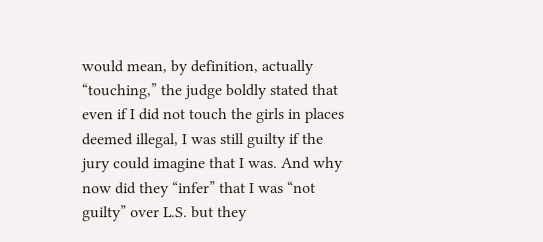would mean, by definition, actually “touching,” the judge boldly stated that even if I did not touch the girls in places deemed illegal, I was still guilty if the jury could imagine that I was. And why now did they “infer” that I was “not guilty” over L.S. but they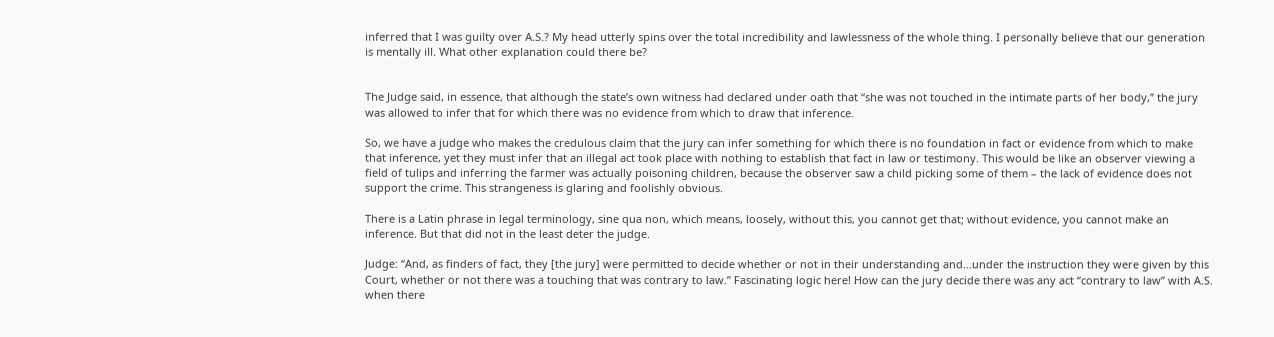inferred that I was guilty over A.S.? My head utterly spins over the total incredibility and lawlessness of the whole thing. I personally believe that our generation is mentally ill. What other explanation could there be?


The Judge said, in essence, that although the state’s own witness had declared under oath that “she was not touched in the intimate parts of her body,” the jury was allowed to infer that for which there was no evidence from which to draw that inference.

So, we have a judge who makes the credulous claim that the jury can infer something for which there is no foundation in fact or evidence from which to make that inference, yet they must infer that an illegal act took place with nothing to establish that fact in law or testimony. This would be like an observer viewing a field of tulips and inferring the farmer was actually poisoning children, because the observer saw a child picking some of them – the lack of evidence does not support the crime. This strangeness is glaring and foolishly obvious.

There is a Latin phrase in legal terminology, sine qua non, which means, loosely, without this, you cannot get that; without evidence, you cannot make an inference. But that did not in the least deter the judge.

Judge: “And, as finders of fact, they [the jury] were permitted to decide whether or not in their understanding and…under the instruction they were given by this Court, whether or not there was a touching that was contrary to law.” Fascinating logic here! How can the jury decide there was any act “contrary to law” with A.S. when there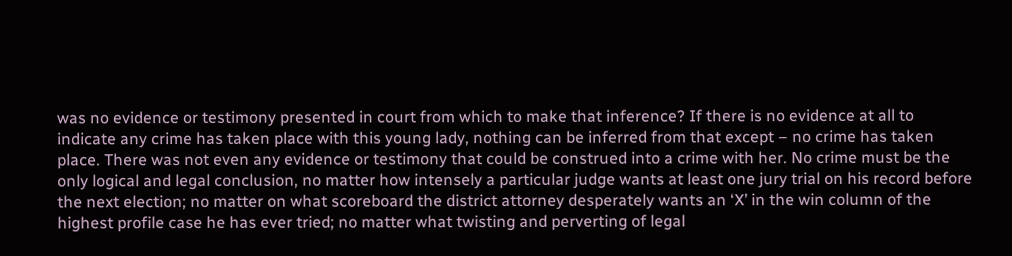was no evidence or testimony presented in court from which to make that inference? If there is no evidence at all to indicate any crime has taken place with this young lady, nothing can be inferred from that except – no crime has taken place. There was not even any evidence or testimony that could be construed into a crime with her. No crime must be the only logical and legal conclusion, no matter how intensely a particular judge wants at least one jury trial on his record before the next election; no matter on what scoreboard the district attorney desperately wants an ‘X’ in the win column of the highest profile case he has ever tried; no matter what twisting and perverting of legal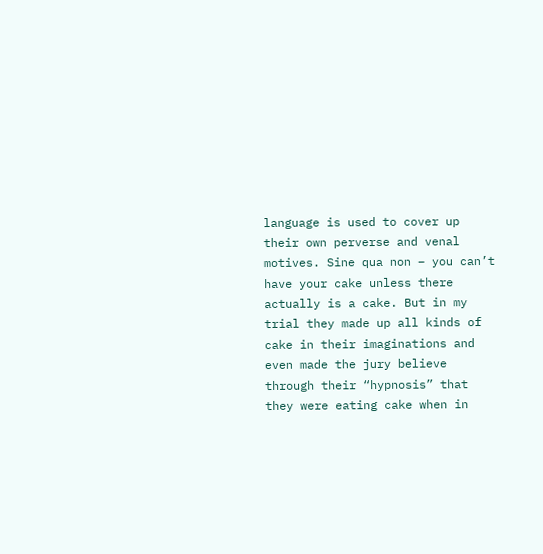language is used to cover up their own perverse and venal motives. Sine qua non – you can’t have your cake unless there actually is a cake. But in my trial they made up all kinds of cake in their imaginations and even made the jury believe through their “hypnosis” that they were eating cake when in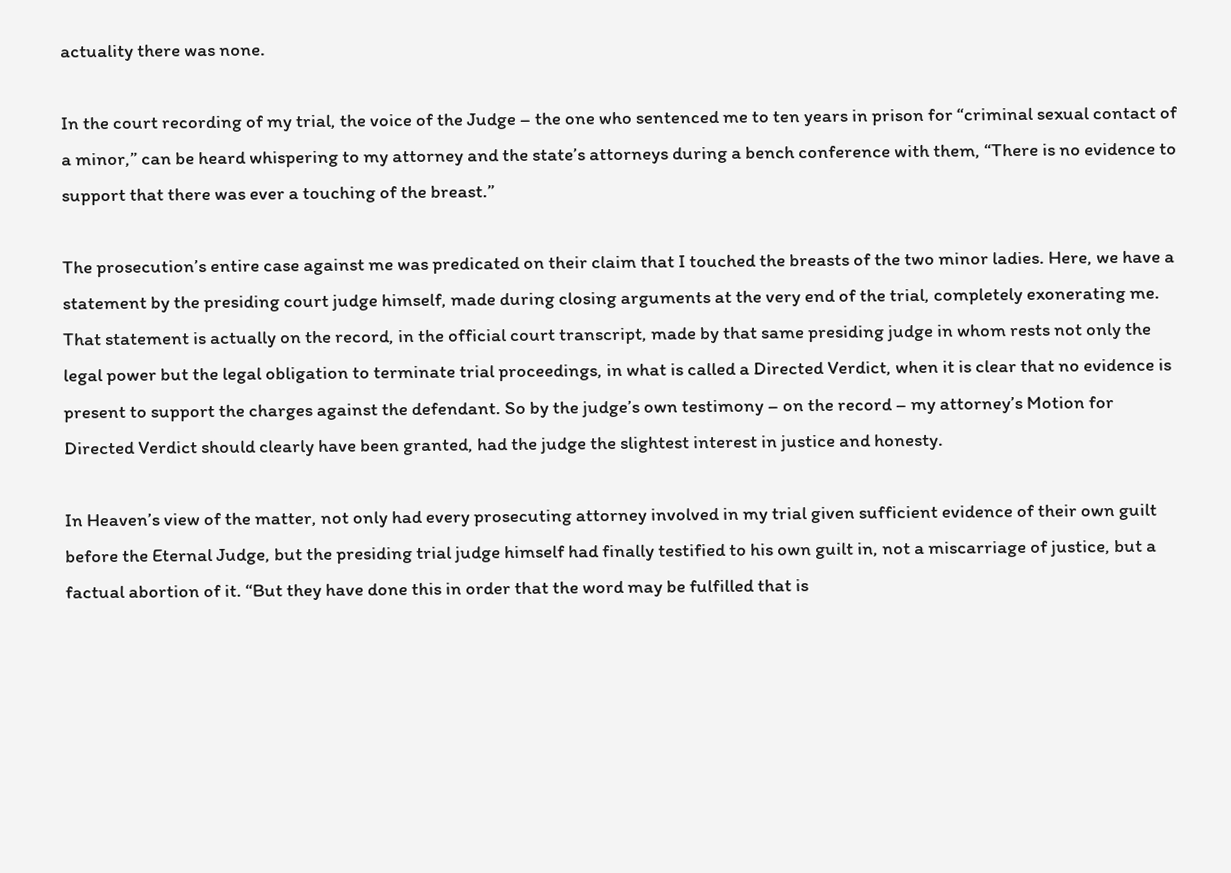actuality there was none.

In the court recording of my trial, the voice of the Judge – the one who sentenced me to ten years in prison for “criminal sexual contact of a minor,” can be heard whispering to my attorney and the state’s attorneys during a bench conference with them, “There is no evidence to support that there was ever a touching of the breast.”

The prosecution’s entire case against me was predicated on their claim that I touched the breasts of the two minor ladies. Here, we have a statement by the presiding court judge himself, made during closing arguments at the very end of the trial, completely exonerating me. That statement is actually on the record, in the official court transcript, made by that same presiding judge in whom rests not only the legal power but the legal obligation to terminate trial proceedings, in what is called a Directed Verdict, when it is clear that no evidence is present to support the charges against the defendant. So by the judge’s own testimony – on the record – my attorney’s Motion for Directed Verdict should clearly have been granted, had the judge the slightest interest in justice and honesty.

In Heaven’s view of the matter, not only had every prosecuting attorney involved in my trial given sufficient evidence of their own guilt before the Eternal Judge, but the presiding trial judge himself had finally testified to his own guilt in, not a miscarriage of justice, but a factual abortion of it. “But they have done this in order that the word may be fulfilled that is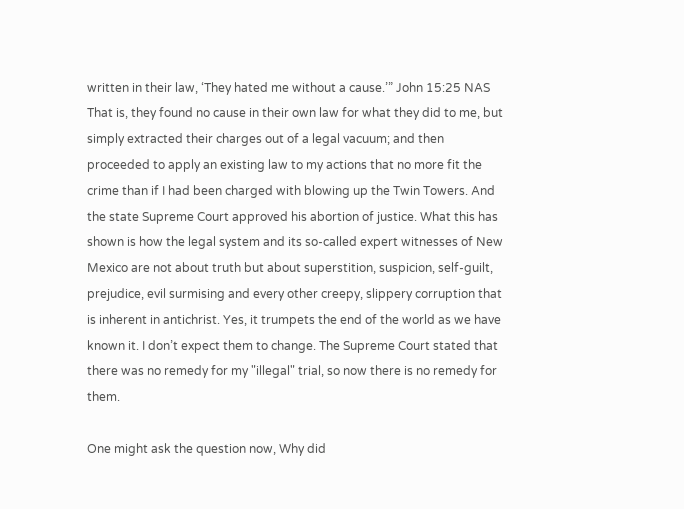written in their law, ‘They hated me without a cause.’” John 15:25 NAS That is, they found no cause in their own law for what they did to me, but simply extracted their charges out of a legal vacuum; and then proceeded to apply an existing law to my actions that no more fit the crime than if I had been charged with blowing up the Twin Towers. And the state Supreme Court approved his abortion of justice. What this has shown is how the legal system and its so-called expert witnesses of New Mexico are not about truth but about superstition, suspicion, self-guilt, prejudice, evil surmising and every other creepy, slippery corruption that is inherent in antichrist. Yes, it trumpets the end of the world as we have known it. I don’t expect them to change. The Supreme Court stated that there was no remedy for my "illegal" trial, so now there is no remedy for them.

One might ask the question now, Why did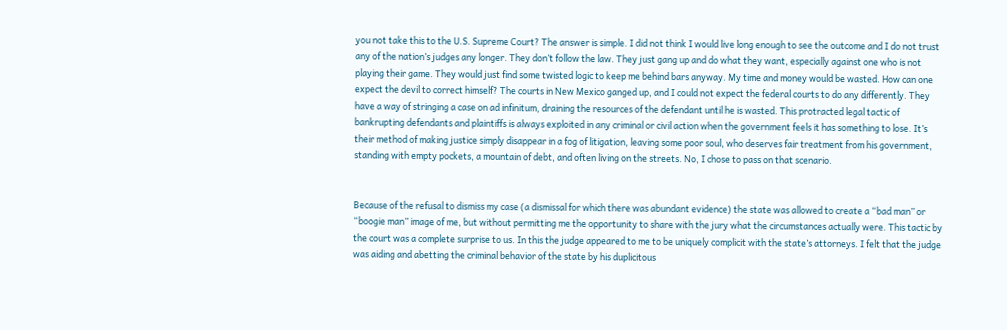you not take this to the U.S. Supreme Court? The answer is simple. I did not think I would live long enough to see the outcome and I do not trust any of the nation’s judges any longer. They don’t follow the law. They just gang up and do what they want, especially against one who is not playing their game. They would just find some twisted logic to keep me behind bars anyway. My time and money would be wasted. How can one expect the devil to correct himself? The courts in New Mexico ganged up, and I could not expect the federal courts to do any differently. They have a way of stringing a case on ad infinitum, draining the resources of the defendant until he is wasted. This protracted legal tactic of bankrupting defendants and plaintiffs is always exploited in any criminal or civil action when the government feels it has something to lose. It’s their method of making justice simply disappear in a fog of litigation, leaving some poor soul, who deserves fair treatment from his government, standing with empty pockets, a mountain of debt, and often living on the streets. No, I chose to pass on that scenario.


Because of the refusal to dismiss my case (a dismissal for which there was abundant evidence) the state was allowed to create a “bad man” or “boogie man” image of me, but without permitting me the opportunity to share with the jury what the circumstances actually were. This tactic by the court was a complete surprise to us. In this the judge appeared to me to be uniquely complicit with the state’s attorneys. I felt that the judge was aiding and abetting the criminal behavior of the state by his duplicitous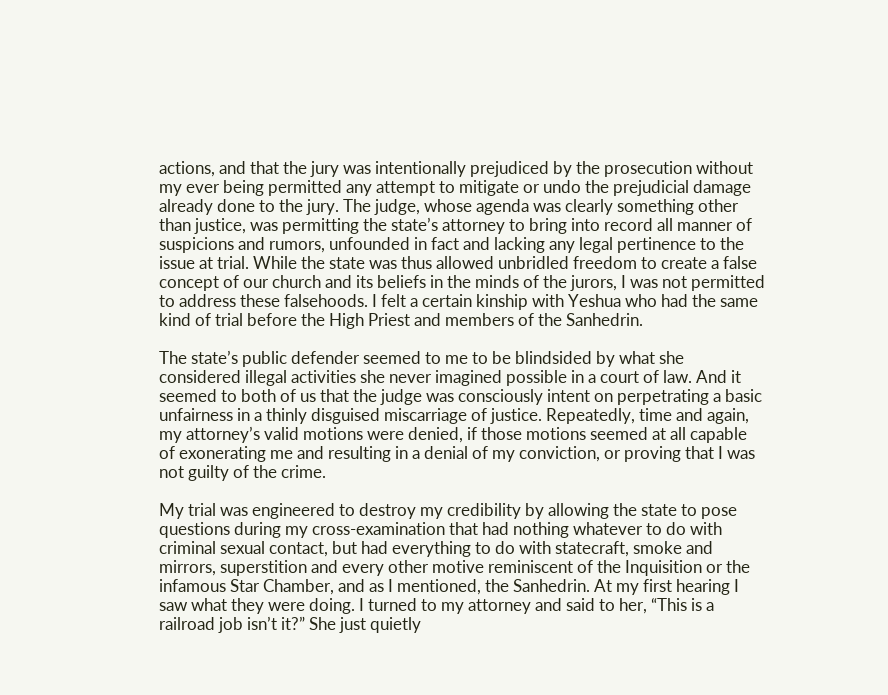actions, and that the jury was intentionally prejudiced by the prosecution without my ever being permitted any attempt to mitigate or undo the prejudicial damage already done to the jury. The judge, whose agenda was clearly something other than justice, was permitting the state’s attorney to bring into record all manner of suspicions and rumors, unfounded in fact and lacking any legal pertinence to the issue at trial. While the state was thus allowed unbridled freedom to create a false concept of our church and its beliefs in the minds of the jurors, I was not permitted to address these falsehoods. I felt a certain kinship with Yeshua who had the same kind of trial before the High Priest and members of the Sanhedrin.

The state’s public defender seemed to me to be blindsided by what she considered illegal activities she never imagined possible in a court of law. And it seemed to both of us that the judge was consciously intent on perpetrating a basic unfairness in a thinly disguised miscarriage of justice. Repeatedly, time and again, my attorney’s valid motions were denied, if those motions seemed at all capable of exonerating me and resulting in a denial of my conviction, or proving that I was not guilty of the crime.

My trial was engineered to destroy my credibility by allowing the state to pose questions during my cross-examination that had nothing whatever to do with criminal sexual contact, but had everything to do with statecraft, smoke and mirrors, superstition and every other motive reminiscent of the Inquisition or the infamous Star Chamber, and as I mentioned, the Sanhedrin. At my first hearing I saw what they were doing. I turned to my attorney and said to her, “This is a railroad job isn’t it?” She just quietly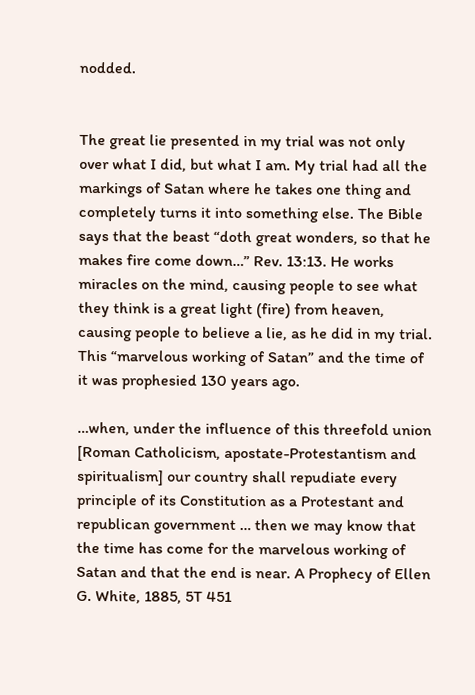nodded.


The great lie presented in my trial was not only over what I did, but what I am. My trial had all the markings of Satan where he takes one thing and completely turns it into something else. The Bible says that the beast “doth great wonders, so that he makes fire come down…” Rev. 13:13. He works miracles on the mind, causing people to see what they think is a great light (fire) from heaven, causing people to believe a lie, as he did in my trial. This “marvelous working of Satan” and the time of it was prophesied 130 years ago.

…when, under the influence of this threefold union [Roman Catholicism, apostate-Protestantism and spiritualism] our country shall repudiate every principle of its Constitution as a Protestant and republican government … then we may know that the time has come for the marvelous working of Satan and that the end is near. A Prophecy of Ellen G. White, 1885, 5T 451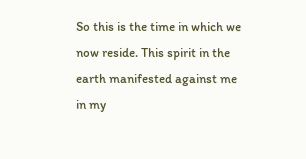So this is the time in which we now reside. This spirit in the earth manifested against me in my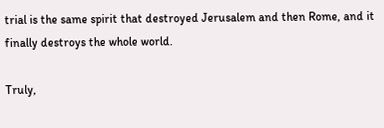trial is the same spirit that destroyed Jerusalem and then Rome, and it finally destroys the whole world.

Truly,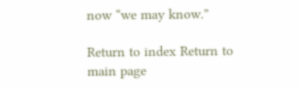now “we may know.”

Return to index Return to main page